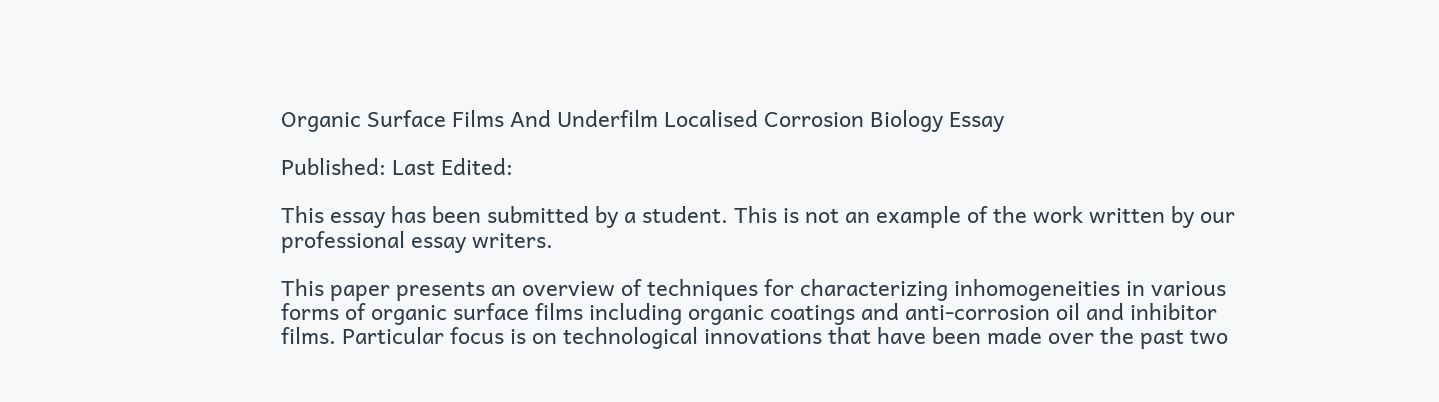Organic Surface Films And Underfilm Localised Corrosion Biology Essay

Published: Last Edited:

This essay has been submitted by a student. This is not an example of the work written by our professional essay writers.

This paper presents an overview of techniques for characterizing inhomogeneities in various forms of organic surface films including organic coatings and anti-corrosion oil and inhibitor films. Particular focus is on technological innovations that have been made over the past two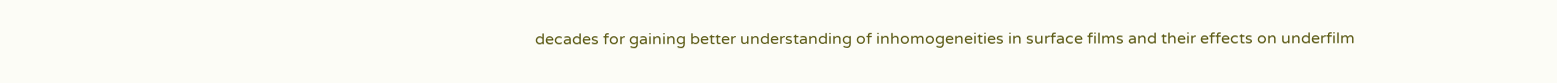decades for gaining better understanding of inhomogeneities in surface films and their effects on underfilm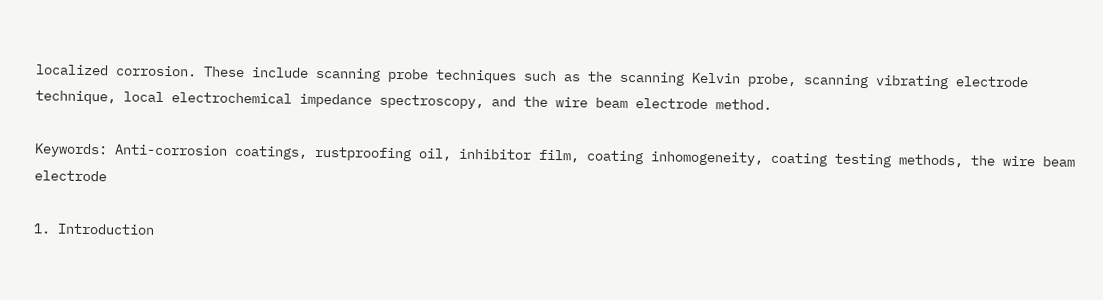localized corrosion. These include scanning probe techniques such as the scanning Kelvin probe, scanning vibrating electrode technique, local electrochemical impedance spectroscopy, and the wire beam electrode method.

Keywords: Anti-corrosion coatings, rustproofing oil, inhibitor film, coating inhomogeneity, coating testing methods, the wire beam electrode

1. Introduction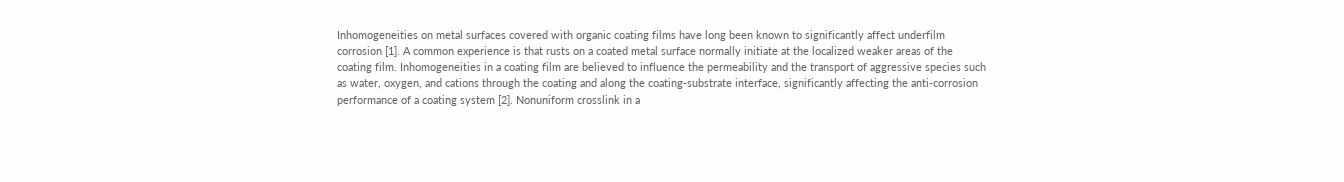Inhomogeneities on metal surfaces covered with organic coating films have long been known to significantly affect underfilm corrosion [1]. A common experience is that rusts on a coated metal surface normally initiate at the localized weaker areas of the coating film. Inhomogeneities in a coating film are believed to influence the permeability and the transport of aggressive species such as water, oxygen, and cations through the coating and along the coating-substrate interface, significantly affecting the anti-corrosion performance of a coating system [2]. Nonuniform crosslink in a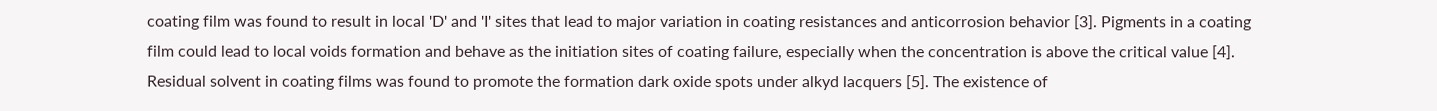coating film was found to result in local 'D' and 'I' sites that lead to major variation in coating resistances and anticorrosion behavior [3]. Pigments in a coating film could lead to local voids formation and behave as the initiation sites of coating failure, especially when the concentration is above the critical value [4]. Residual solvent in coating films was found to promote the formation dark oxide spots under alkyd lacquers [5]. The existence of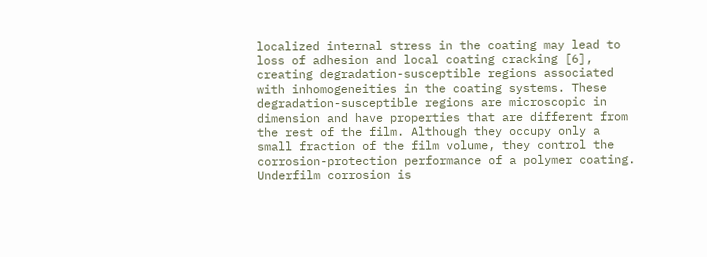localized internal stress in the coating may lead to loss of adhesion and local coating cracking [6], creating degradation-susceptible regions associated with inhomogeneities in the coating systems. These degradation-susceptible regions are microscopic in dimension and have properties that are different from the rest of the film. Although they occupy only a small fraction of the film volume, they control the corrosion-protection performance of a polymer coating. Underfilm corrosion is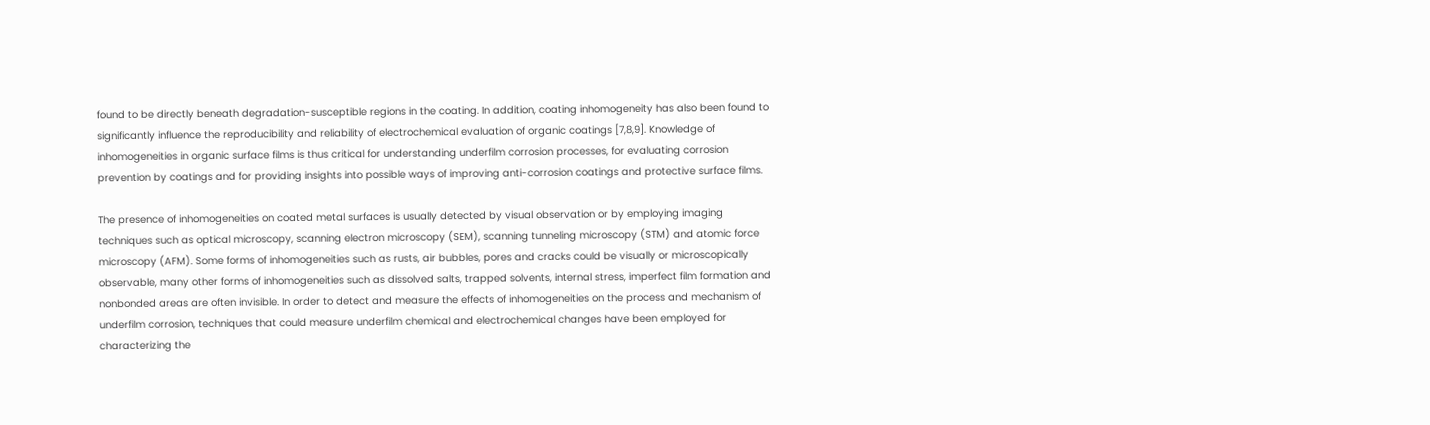found to be directly beneath degradation-susceptible regions in the coating. In addition, coating inhomogeneity has also been found to significantly influence the reproducibility and reliability of electrochemical evaluation of organic coatings [7,8,9]. Knowledge of inhomogeneities in organic surface films is thus critical for understanding underfilm corrosion processes, for evaluating corrosion prevention by coatings and for providing insights into possible ways of improving anti-corrosion coatings and protective surface films.

The presence of inhomogeneities on coated metal surfaces is usually detected by visual observation or by employing imaging techniques such as optical microscopy, scanning electron microscopy (SEM), scanning tunneling microscopy (STM) and atomic force microscopy (AFM). Some forms of inhomogeneities such as rusts, air bubbles, pores and cracks could be visually or microscopically observable, many other forms of inhomogeneities such as dissolved salts, trapped solvents, internal stress, imperfect film formation and nonbonded areas are often invisible. In order to detect and measure the effects of inhomogeneities on the process and mechanism of underfilm corrosion, techniques that could measure underfilm chemical and electrochemical changes have been employed for characterizing the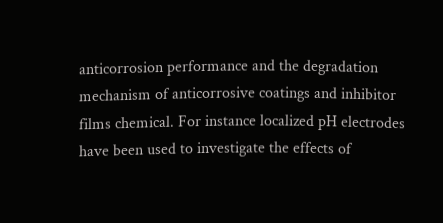anticorrosion performance and the degradation mechanism of anticorrosive coatings and inhibitor films chemical. For instance localized pH electrodes have been used to investigate the effects of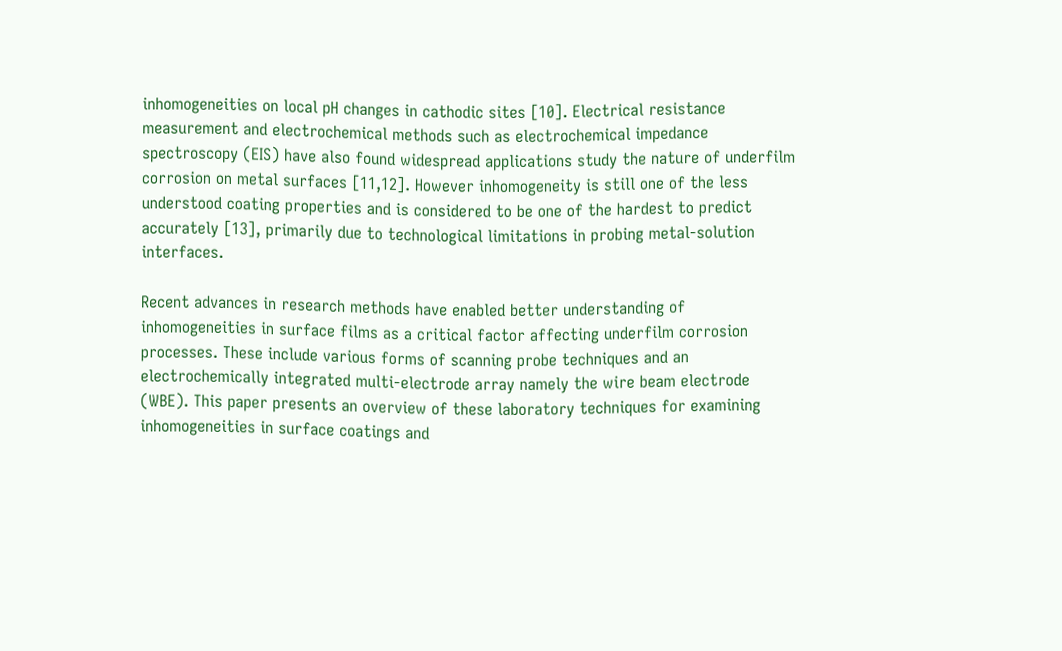inhomogeneities on local pH changes in cathodic sites [10]. Electrical resistance measurement and electrochemical methods such as electrochemical impedance spectroscopy (EIS) have also found widespread applications study the nature of underfilm corrosion on metal surfaces [11,12]. However inhomogeneity is still one of the less understood coating properties and is considered to be one of the hardest to predict accurately [13], primarily due to technological limitations in probing metal-solution interfaces.

Recent advances in research methods have enabled better understanding of inhomogeneities in surface films as a critical factor affecting underfilm corrosion processes. These include various forms of scanning probe techniques and an electrochemically integrated multi-electrode array namely the wire beam electrode (WBE). This paper presents an overview of these laboratory techniques for examining inhomogeneities in surface coatings and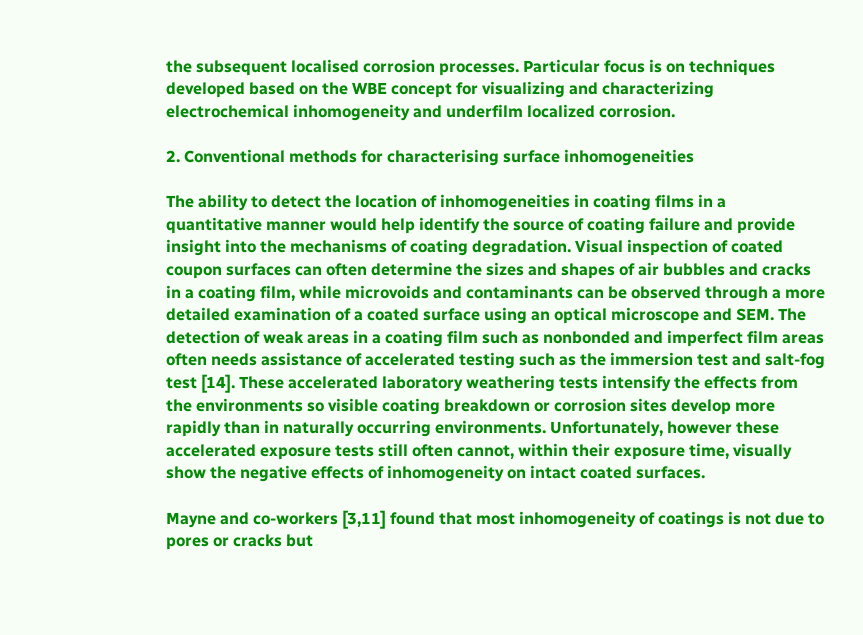the subsequent localised corrosion processes. Particular focus is on techniques developed based on the WBE concept for visualizing and characterizing electrochemical inhomogeneity and underfilm localized corrosion.

2. Conventional methods for characterising surface inhomogeneities

The ability to detect the location of inhomogeneities in coating films in a quantitative manner would help identify the source of coating failure and provide insight into the mechanisms of coating degradation. Visual inspection of coated coupon surfaces can often determine the sizes and shapes of air bubbles and cracks in a coating film, while microvoids and contaminants can be observed through a more detailed examination of a coated surface using an optical microscope and SEM. The detection of weak areas in a coating film such as nonbonded and imperfect film areas often needs assistance of accelerated testing such as the immersion test and salt-fog test [14]. These accelerated laboratory weathering tests intensify the effects from the environments so visible coating breakdown or corrosion sites develop more rapidly than in naturally occurring environments. Unfortunately, however these accelerated exposure tests still often cannot, within their exposure time, visually show the negative effects of inhomogeneity on intact coated surfaces.

Mayne and co-workers [3,11] found that most inhomogeneity of coatings is not due to pores or cracks but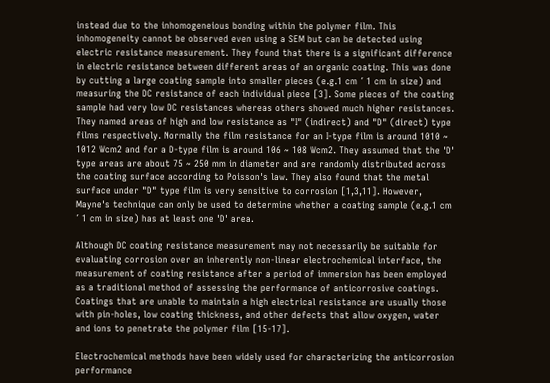instead due to the inhomogeneious bonding within the polymer film. This inhomogeneity cannot be observed even using a SEM but can be detected using electric resistance measurement. They found that there is a significant difference in electric resistance between different areas of an organic coating. This was done by cutting a large coating sample into smaller pieces (e.g.1 cm ´ 1 cm in size) and measuring the DC resistance of each individual piece [3]. Some pieces of the coating sample had very low DC resistances whereas others showed much higher resistances. They named areas of high and low resistance as "I" (indirect) and "D" (direct) type films respectively. Normally the film resistance for an I-type film is around 1010 ~ 1012 Wcm2 and for a D-type film is around 106 ~ 108 Wcm2. They assumed that the 'D' type areas are about 75 ~ 250 mm in diameter and are randomly distributed across the coating surface according to Poisson's law. They also found that the metal surface under "D" type film is very sensitive to corrosion [1,3,11]. However, Mayne's technique can only be used to determine whether a coating sample (e.g.1 cm ´ 1 cm in size) has at least one 'D' area.

Although DC coating resistance measurement may not necessarily be suitable for evaluating corrosion over an inherently non-linear electrochemical interface, the measurement of coating resistance after a period of immersion has been employed as a traditional method of assessing the performance of anticorrosive coatings. Coatings that are unable to maintain a high electrical resistance are usually those with pin-holes, low coating thickness, and other defects that allow oxygen, water and ions to penetrate the polymer film [15-17].

Electrochemical methods have been widely used for characterizing the anticorrosion performance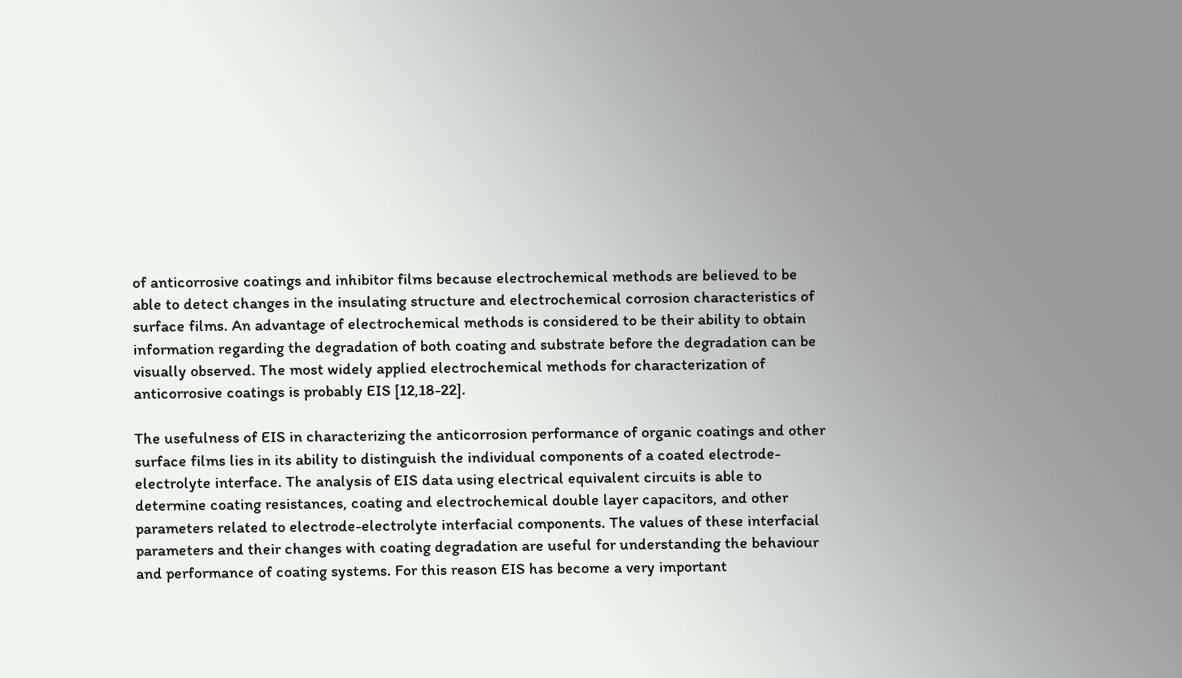of anticorrosive coatings and inhibitor films because electrochemical methods are believed to be able to detect changes in the insulating structure and electrochemical corrosion characteristics of surface films. An advantage of electrochemical methods is considered to be their ability to obtain information regarding the degradation of both coating and substrate before the degradation can be visually observed. The most widely applied electrochemical methods for characterization of anticorrosive coatings is probably EIS [12,18-22].

The usefulness of EIS in characterizing the anticorrosion performance of organic coatings and other surface films lies in its ability to distinguish the individual components of a coated electrode-electrolyte interface. The analysis of EIS data using electrical equivalent circuits is able to determine coating resistances, coating and electrochemical double layer capacitors, and other parameters related to electrode-electrolyte interfacial components. The values of these interfacial parameters and their changes with coating degradation are useful for understanding the behaviour and performance of coating systems. For this reason EIS has become a very important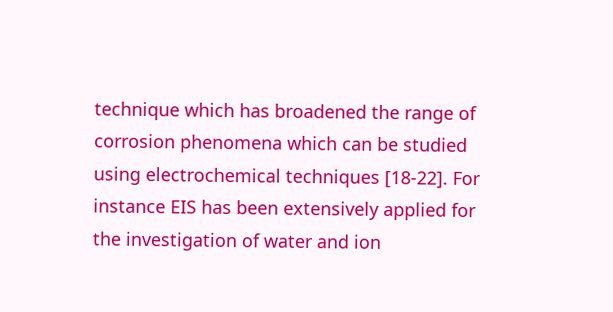technique which has broadened the range of corrosion phenomena which can be studied using electrochemical techniques [18-22]. For instance EIS has been extensively applied for the investigation of water and ion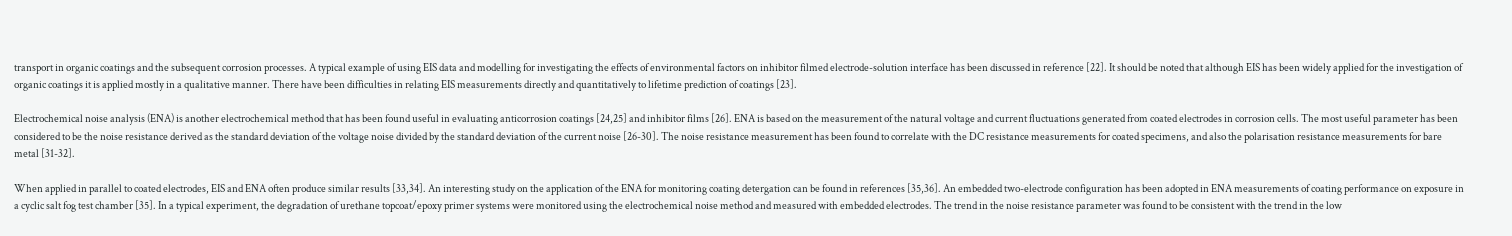transport in organic coatings and the subsequent corrosion processes. A typical example of using EIS data and modelling for investigating the effects of environmental factors on inhibitor filmed electrode-solution interface has been discussed in reference [22]. It should be noted that although EIS has been widely applied for the investigation of organic coatings it is applied mostly in a qualitative manner. There have been difficulties in relating EIS measurements directly and quantitatively to lifetime prediction of coatings [23].

Electrochemical noise analysis (ENA) is another electrochemical method that has been found useful in evaluating anticorrosion coatings [24,25] and inhibitor films [26]. ENA is based on the measurement of the natural voltage and current fluctuations generated from coated electrodes in corrosion cells. The most useful parameter has been considered to be the noise resistance derived as the standard deviation of the voltage noise divided by the standard deviation of the current noise [26-30]. The noise resistance measurement has been found to correlate with the DC resistance measurements for coated specimens, and also the polarisation resistance measurements for bare metal [31-32].

When applied in parallel to coated electrodes, EIS and ENA often produce similar results [33,34]. An interesting study on the application of the ENA for monitoring coating detergation can be found in references [35,36]. An embedded two-electrode configuration has been adopted in ENA measurements of coating performance on exposure in a cyclic salt fog test chamber [35]. In a typical experiment, the degradation of urethane topcoat/epoxy primer systems were monitored using the electrochemical noise method and measured with embedded electrodes. The trend in the noise resistance parameter was found to be consistent with the trend in the low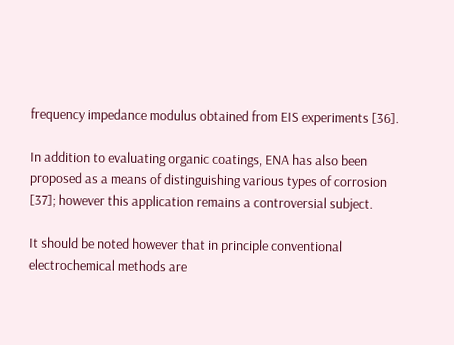frequency impedance modulus obtained from EIS experiments [36].

In addition to evaluating organic coatings, ENA has also been proposed as a means of distinguishing various types of corrosion [37]; however this application remains a controversial subject.

It should be noted however that in principle conventional electrochemical methods are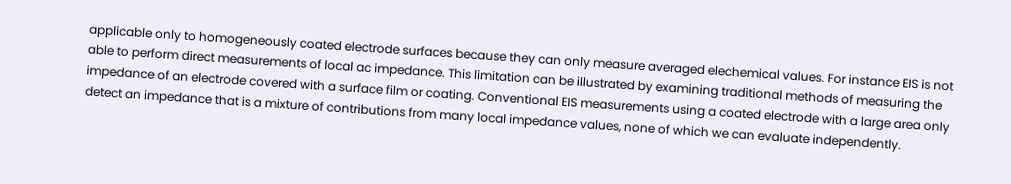applicable only to homogeneously coated electrode surfaces because they can only measure averaged elechemical values. For instance EIS is not able to perform direct measurements of local ac impedance. This limitation can be illustrated by examining traditional methods of measuring the impedance of an electrode covered with a surface film or coating. Conventional EIS measurements using a coated electrode with a large area only detect an impedance that is a mixture of contributions from many local impedance values, none of which we can evaluate independently.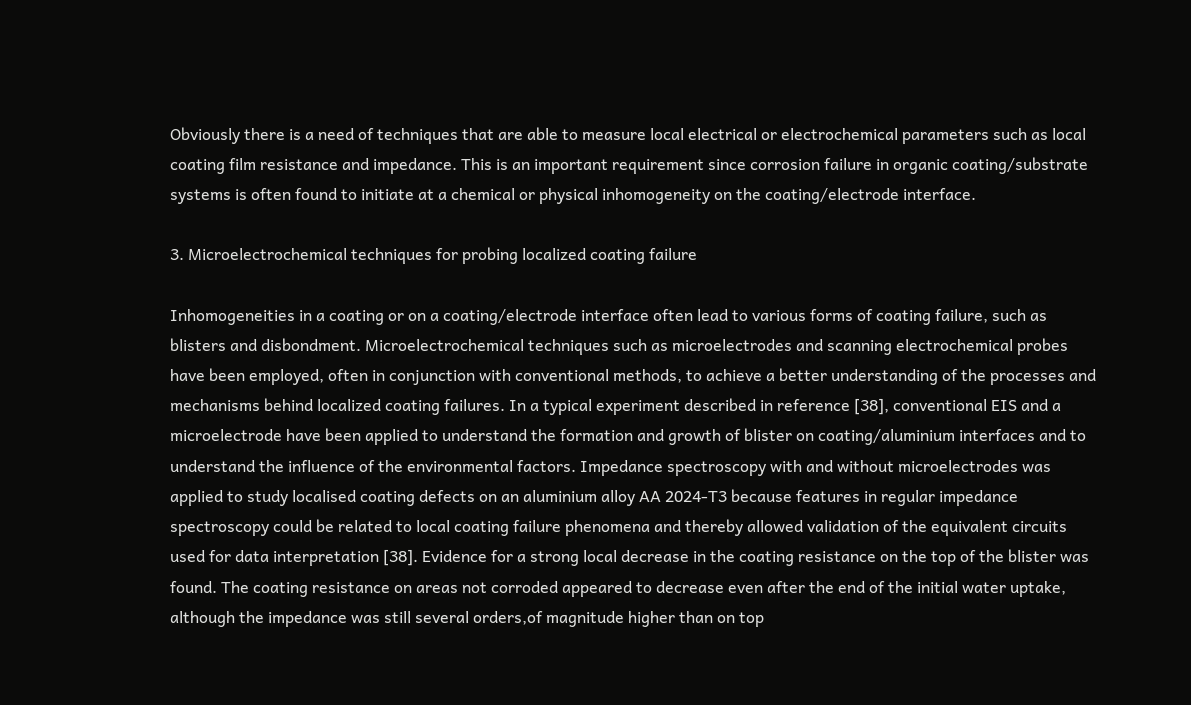Obviously there is a need of techniques that are able to measure local electrical or electrochemical parameters such as local coating film resistance and impedance. This is an important requirement since corrosion failure in organic coating/substrate systems is often found to initiate at a chemical or physical inhomogeneity on the coating/electrode interface.

3. Microelectrochemical techniques for probing localized coating failure

Inhomogeneities in a coating or on a coating/electrode interface often lead to various forms of coating failure, such as blisters and disbondment. Microelectrochemical techniques such as microelectrodes and scanning electrochemical probes have been employed, often in conjunction with conventional methods, to achieve a better understanding of the processes and mechanisms behind localized coating failures. In a typical experiment described in reference [38], conventional EIS and a microelectrode have been applied to understand the formation and growth of blister on coating/aluminium interfaces and to understand the influence of the environmental factors. Impedance spectroscopy with and without microelectrodes was applied to study localised coating defects on an aluminium alloy AA 2024-T3 because features in regular impedance spectroscopy could be related to local coating failure phenomena and thereby allowed validation of the equivalent circuits used for data interpretation [38]. Evidence for a strong local decrease in the coating resistance on the top of the blister was found. The coating resistance on areas not corroded appeared to decrease even after the end of the initial water uptake, although the impedance was still several orders,of magnitude higher than on top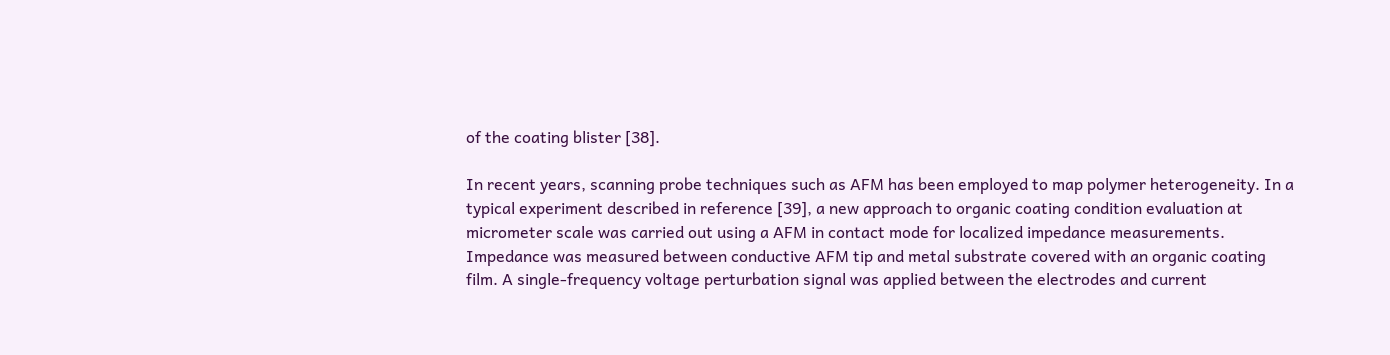of the coating blister [38].

In recent years, scanning probe techniques such as AFM has been employed to map polymer heterogeneity. In a typical experiment described in reference [39], a new approach to organic coating condition evaluation at micrometer scale was carried out using a AFM in contact mode for localized impedance measurements. Impedance was measured between conductive AFM tip and metal substrate covered with an organic coating film. A single-frequency voltage perturbation signal was applied between the electrodes and current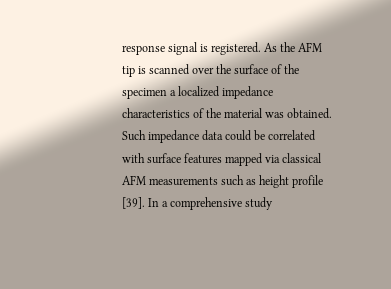response signal is registered. As the AFM tip is scanned over the surface of the specimen a localized impedance characteristics of the material was obtained. Such impedance data could be correlated with surface features mapped via classical AFM measurements such as height profile [39]. In a comprehensive study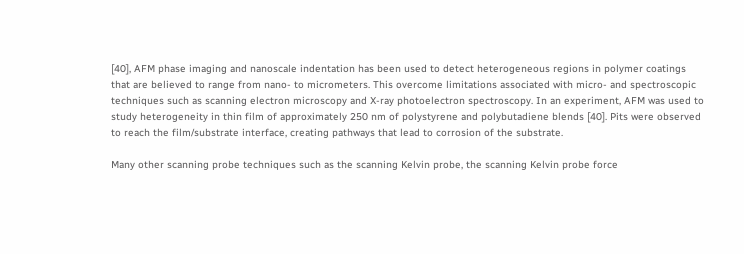[40], AFM phase imaging and nanoscale indentation has been used to detect heterogeneous regions in polymer coatings that are believed to range from nano- to micrometers. This overcome limitations associated with micro- and spectroscopic techniques such as scanning electron microscopy and X-ray photoelectron spectroscopy. In an experiment, AFM was used to study heterogeneity in thin film of approximately 250 nm of polystyrene and polybutadiene blends [40]. Pits were observed to reach the film/substrate interface, creating pathways that lead to corrosion of the substrate.

Many other scanning probe techniques such as the scanning Kelvin probe, the scanning Kelvin probe force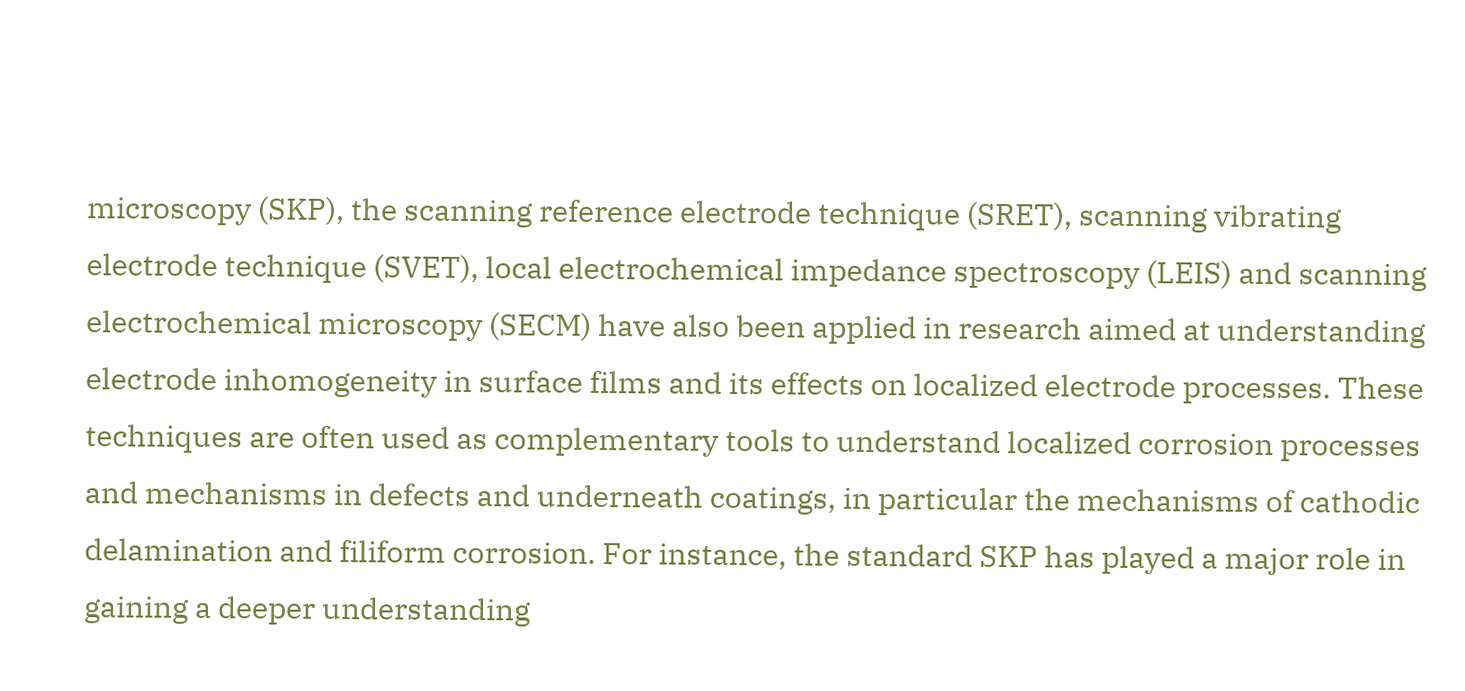microscopy (SKP), the scanning reference electrode technique (SRET), scanning vibrating electrode technique (SVET), local electrochemical impedance spectroscopy (LEIS) and scanning electrochemical microscopy (SECM) have also been applied in research aimed at understanding electrode inhomogeneity in surface films and its effects on localized electrode processes. These techniques are often used as complementary tools to understand localized corrosion processes and mechanisms in defects and underneath coatings, in particular the mechanisms of cathodic delamination and filiform corrosion. For instance, the standard SKP has played a major role in gaining a deeper understanding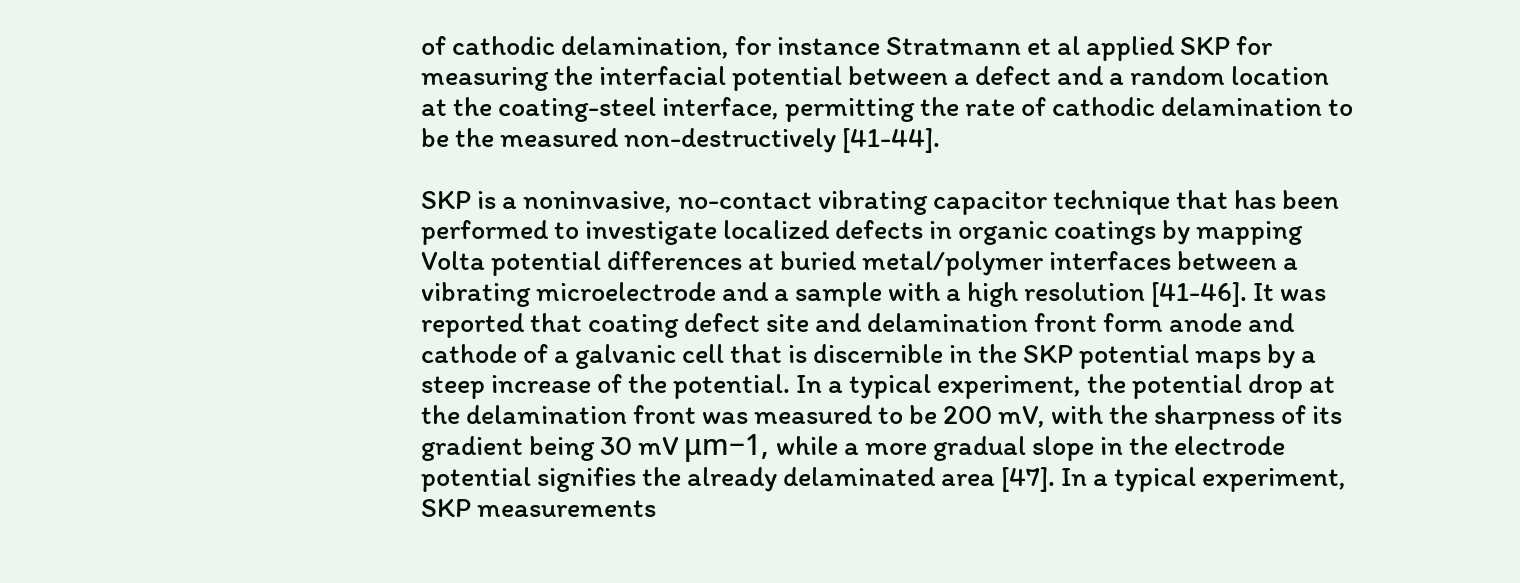of cathodic delamination, for instance Stratmann et al applied SKP for measuring the interfacial potential between a defect and a random location at the coating-steel interface, permitting the rate of cathodic delamination to be the measured non-destructively [41-44].

SKP is a noninvasive, no-contact vibrating capacitor technique that has been performed to investigate localized defects in organic coatings by mapping Volta potential differences at buried metal/polymer interfaces between a vibrating microelectrode and a sample with a high resolution [41-46]. It was reported that coating defect site and delamination front form anode and cathode of a galvanic cell that is discernible in the SKP potential maps by a steep increase of the potential. In a typical experiment, the potential drop at the delamination front was measured to be 200 mV, with the sharpness of its gradient being 30 mV μm−1, while a more gradual slope in the electrode potential signifies the already delaminated area [47]. In a typical experiment, SKP measurements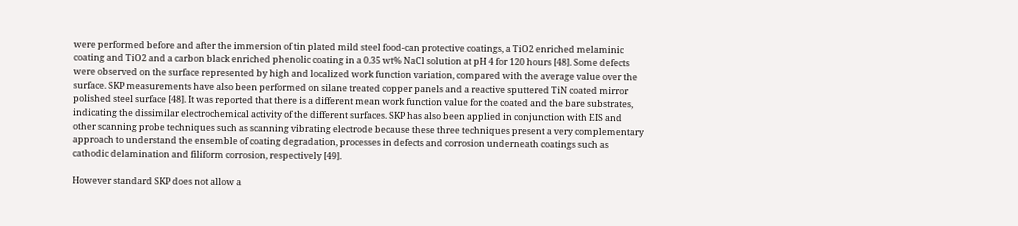were performed before and after the immersion of tin plated mild steel food-can protective coatings, a TiO2 enriched melaminic coating and TiO2 and a carbon black enriched phenolic coating in a 0.35 wt% NaCl solution at pH 4 for 120 hours [48]. Some defects were observed on the surface represented by high and localized work function variation, compared with the average value over the surface. SKP measurements have also been performed on silane treated copper panels and a reactive sputtered TiN coated mirror polished steel surface [48]. It was reported that there is a different mean work function value for the coated and the bare substrates, indicating the dissimilar electrochemical activity of the different surfaces. SKP has also been applied in conjunction with EIS and other scanning probe techniques such as scanning vibrating electrode because these three techniques present a very complementary approach to understand the ensemble of coating degradation, processes in defects and corrosion underneath coatings such as cathodic delamination and filiform corrosion, respectively [49].

However standard SKP does not allow a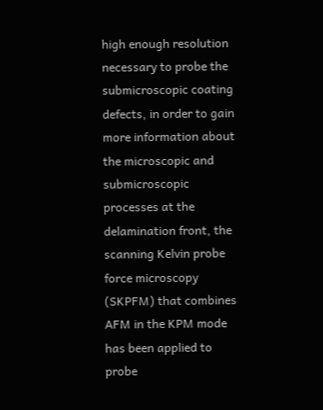high enough resolution necessary to probe the submicroscopic coating defects, in order to gain more information about the microscopic and submicroscopic processes at the delamination front, the scanning Kelvin probe force microscopy (SKPFM) that combines AFM in the KPM mode has been applied to probe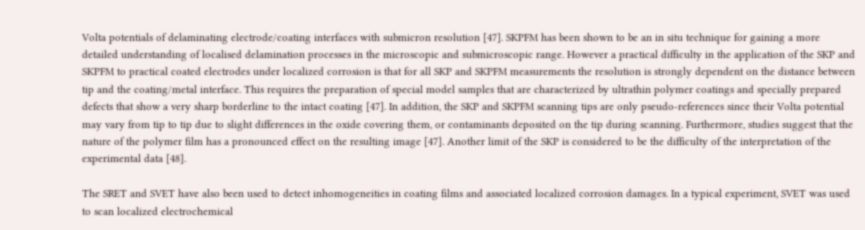Volta potentials of delaminating electrode/coating interfaces with submicron resolution [47]. SKPFM has been shown to be an in situ technique for gaining a more detailed understanding of localised delamination processes in the microscopic and submicroscopic range. However a practical difficulty in the application of the SKP and SKPFM to practical coated electrodes under localized corrosion is that for all SKP and SKPFM measurements the resolution is strongly dependent on the distance between tip and the coating/metal interface. This requires the preparation of special model samples that are characterized by ultrathin polymer coatings and specially prepared defects that show a very sharp borderline to the intact coating [47]. In addition, the SKP and SKPFM scanning tips are only pseudo-references since their Volta potential may vary from tip to tip due to slight differences in the oxide covering them, or contaminants deposited on the tip during scanning. Furthermore, studies suggest that the nature of the polymer film has a pronounced effect on the resulting image [47]. Another limit of the SKP is considered to be the difficulty of the interpretation of the experimental data [48].

The SRET and SVET have also been used to detect inhomogeneities in coating films and associated localized corrosion damages. In a typical experiment, SVET was used to scan localized electrochemical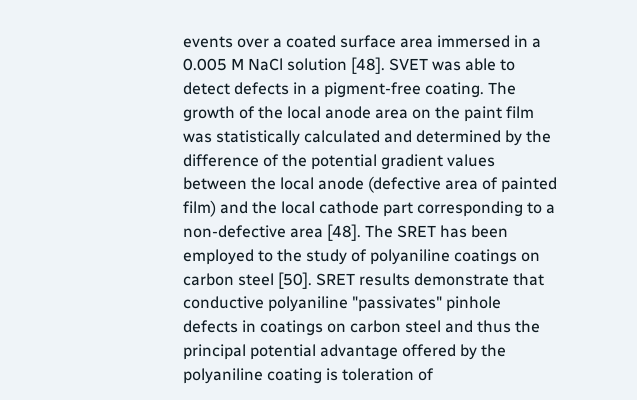events over a coated surface area immersed in a 0.005 M NaCl solution [48]. SVET was able to detect defects in a pigment-free coating. The growth of the local anode area on the paint film was statistically calculated and determined by the difference of the potential gradient values between the local anode (defective area of painted film) and the local cathode part corresponding to a non-defective area [48]. The SRET has been employed to the study of polyaniline coatings on carbon steel [50]. SRET results demonstrate that conductive polyaniline "passivates" pinhole defects in coatings on carbon steel and thus the principal potential advantage offered by the polyaniline coating is toleration of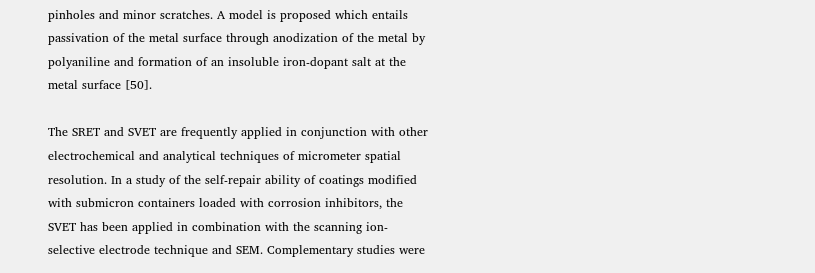pinholes and minor scratches. A model is proposed which entails passivation of the metal surface through anodization of the metal by polyaniline and formation of an insoluble iron-dopant salt at the metal surface [50].

The SRET and SVET are frequently applied in conjunction with other electrochemical and analytical techniques of micrometer spatial resolution. In a study of the self-repair ability of coatings modified with submicron containers loaded with corrosion inhibitors, the SVET has been applied in combination with the scanning ion-selective electrode technique and SEM. Complementary studies were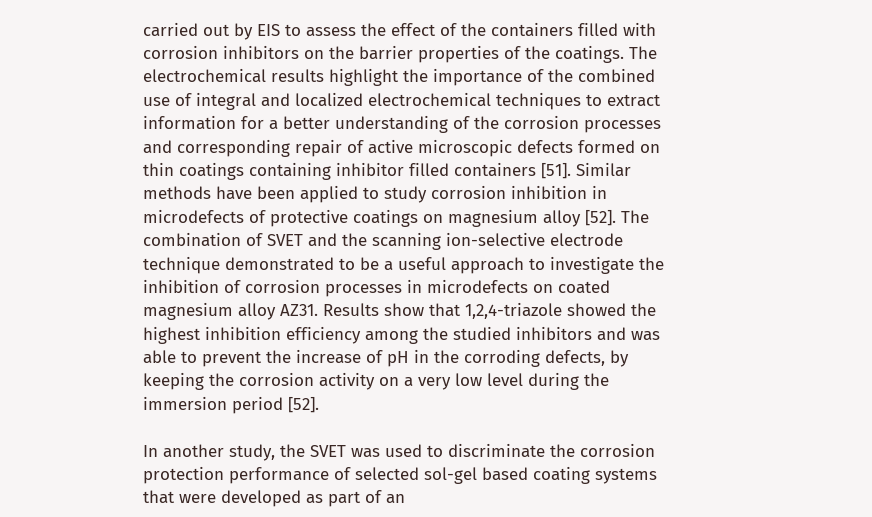carried out by EIS to assess the effect of the containers filled with corrosion inhibitors on the barrier properties of the coatings. The electrochemical results highlight the importance of the combined use of integral and localized electrochemical techniques to extract information for a better understanding of the corrosion processes and corresponding repair of active microscopic defects formed on thin coatings containing inhibitor filled containers [51]. Similar methods have been applied to study corrosion inhibition in microdefects of protective coatings on magnesium alloy [52]. The combination of SVET and the scanning ion-selective electrode technique demonstrated to be a useful approach to investigate the inhibition of corrosion processes in microdefects on coated magnesium alloy AZ31. Results show that 1,2,4-triazole showed the highest inhibition efficiency among the studied inhibitors and was able to prevent the increase of pH in the corroding defects, by keeping the corrosion activity on a very low level during the immersion period [52].

In another study, the SVET was used to discriminate the corrosion protection performance of selected sol-gel based coating systems that were developed as part of an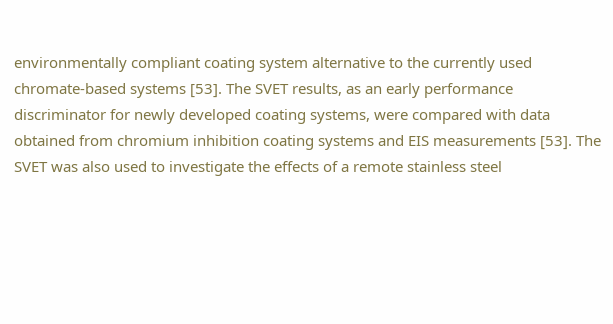environmentally compliant coating system alternative to the currently used chromate-based systems [53]. The SVET results, as an early performance discriminator for newly developed coating systems, were compared with data obtained from chromium inhibition coating systems and EIS measurements [53]. The SVET was also used to investigate the effects of a remote stainless steel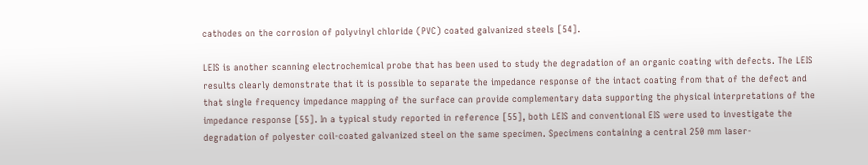cathodes on the corrosion of polyvinyl chloride (PVC) coated galvanized steels [54].

LEIS is another scanning electrochemical probe that has been used to study the degradation of an organic coating with defects. The LEIS results clearly demonstrate that it is possible to separate the impedance response of the intact coating from that of the defect and that single frequency impedance mapping of the surface can provide complementary data supporting the physical interpretations of the impedance response [55]. In a typical study reported in reference [55], both LEIS and conventional EIS were used to investigate the degradation of polyester coil-coated galvanized steel on the same specimen. Specimens containing a central 250 mm laser-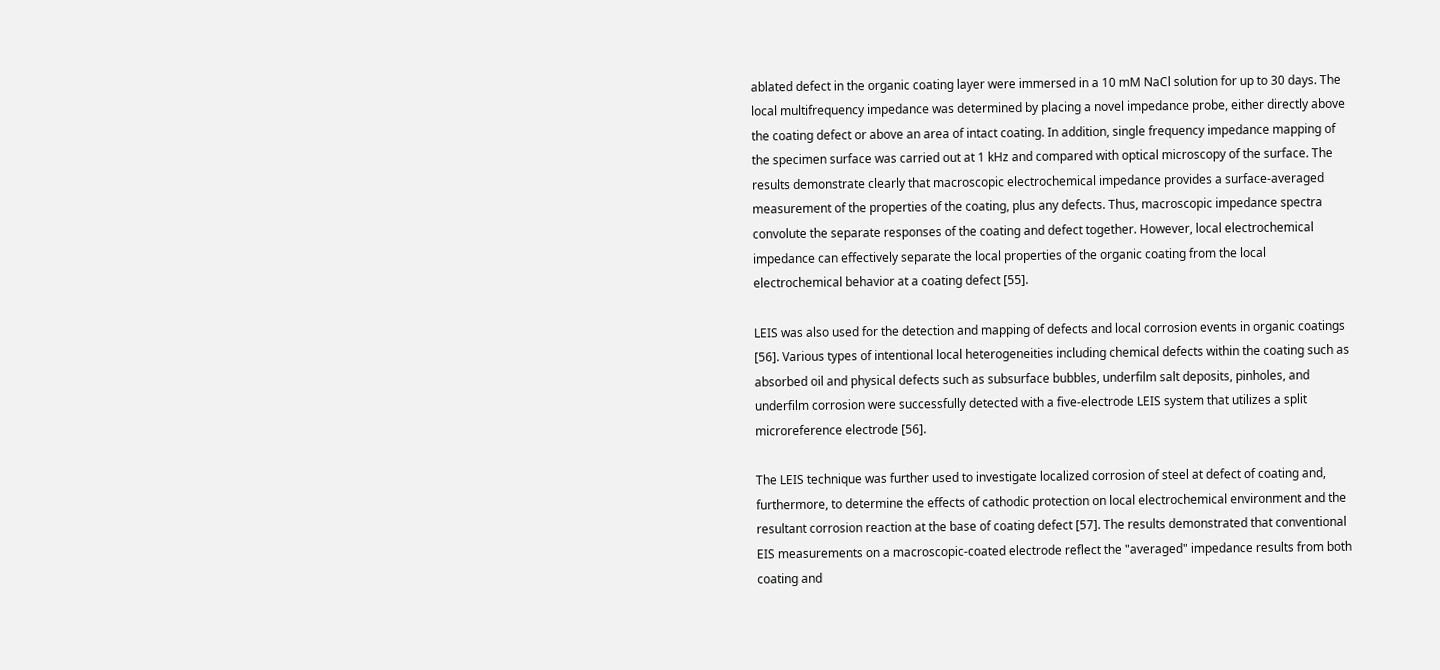ablated defect in the organic coating layer were immersed in a 10 mM NaCl solution for up to 30 days. The local multifrequency impedance was determined by placing a novel impedance probe, either directly above the coating defect or above an area of intact coating. In addition, single frequency impedance mapping of the specimen surface was carried out at 1 kHz and compared with optical microscopy of the surface. The results demonstrate clearly that macroscopic electrochemical impedance provides a surface-averaged measurement of the properties of the coating, plus any defects. Thus, macroscopic impedance spectra convolute the separate responses of the coating and defect together. However, local electrochemical impedance can effectively separate the local properties of the organic coating from the local electrochemical behavior at a coating defect [55].

LEIS was also used for the detection and mapping of defects and local corrosion events in organic coatings [56]. Various types of intentional local heterogeneities including chemical defects within the coating such as absorbed oil and physical defects such as subsurface bubbles, underfilm salt deposits, pinholes, and underfilm corrosion were successfully detected with a five-electrode LEIS system that utilizes a split microreference electrode [56].

The LEIS technique was further used to investigate localized corrosion of steel at defect of coating and, furthermore, to determine the effects of cathodic protection on local electrochemical environment and the resultant corrosion reaction at the base of coating defect [57]. The results demonstrated that conventional EIS measurements on a macroscopic-coated electrode reflect the "averaged" impedance results from both coating and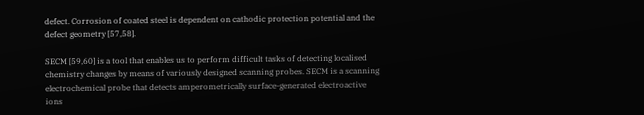defect. Corrosion of coated steel is dependent on cathodic protection potential and the defect geometry [57,58].

SECM [59,60] is a tool that enables us to perform difficult tasks of detecting localised chemistry changes by means of variously designed scanning probes. SECM is a scanning electrochemical probe that detects amperometrically surface-generated electroactive ions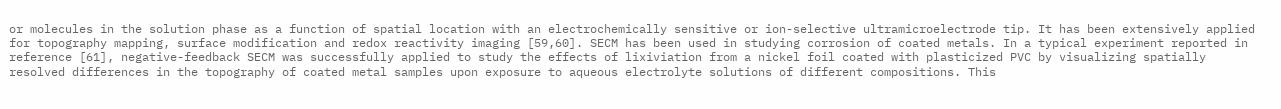or molecules in the solution phase as a function of spatial location with an electrochemically sensitive or ion-selective ultramicroelectrode tip. It has been extensively applied for topography mapping, surface modification and redox reactivity imaging [59,60]. SECM has been used in studying corrosion of coated metals. In a typical experiment reported in reference [61], negative-feedback SECM was successfully applied to study the effects of lixiviation from a nickel foil coated with plasticized PVC by visualizing spatially resolved differences in the topography of coated metal samples upon exposure to aqueous electrolyte solutions of different compositions. This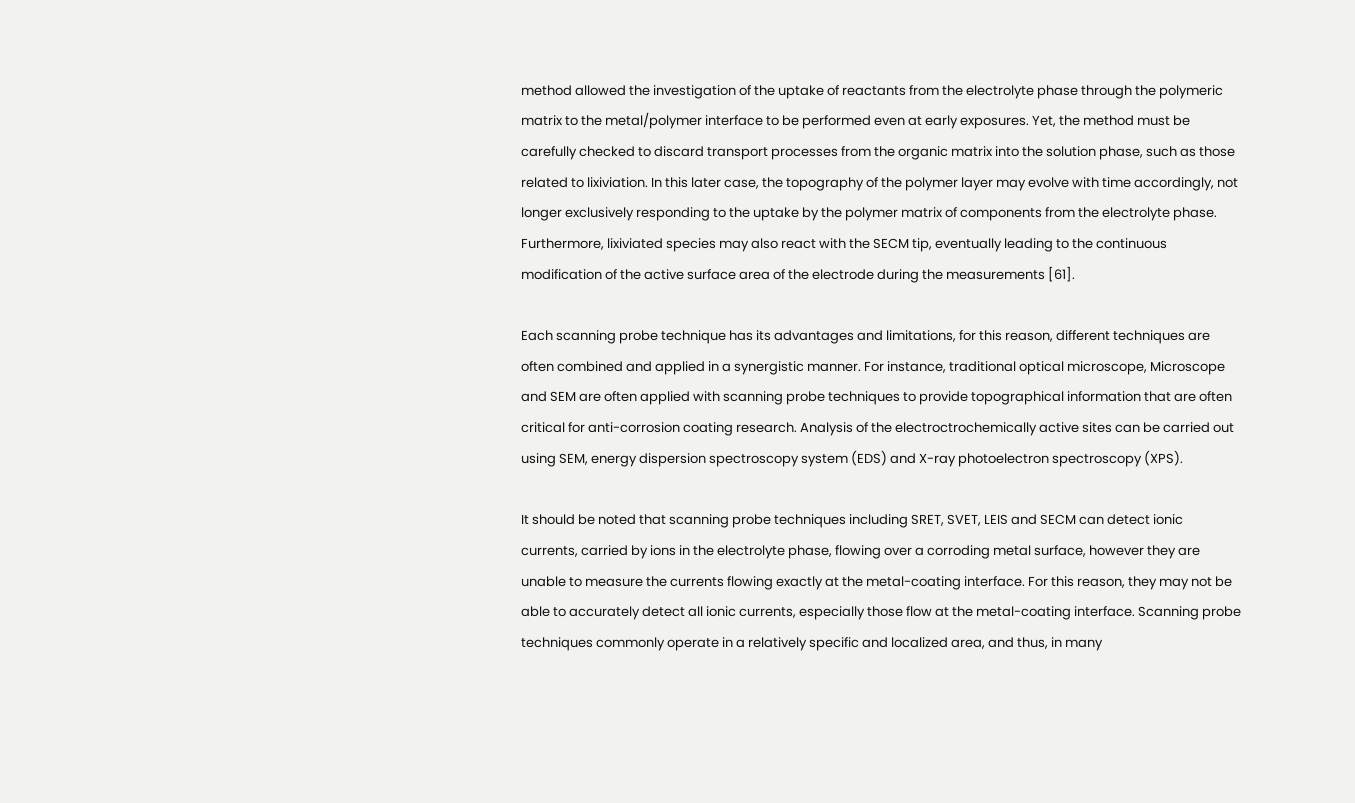method allowed the investigation of the uptake of reactants from the electrolyte phase through the polymeric matrix to the metal/polymer interface to be performed even at early exposures. Yet, the method must be carefully checked to discard transport processes from the organic matrix into the solution phase, such as those related to lixiviation. In this later case, the topography of the polymer layer may evolve with time accordingly, not longer exclusively responding to the uptake by the polymer matrix of components from the electrolyte phase. Furthermore, lixiviated species may also react with the SECM tip, eventually leading to the continuous modification of the active surface area of the electrode during the measurements [61].

Each scanning probe technique has its advantages and limitations, for this reason, different techniques are often combined and applied in a synergistic manner. For instance, traditional optical microscope, Microscope and SEM are often applied with scanning probe techniques to provide topographical information that are often critical for anti-corrosion coating research. Analysis of the electroctrochemically active sites can be carried out using SEM, energy dispersion spectroscopy system (EDS) and X-ray photoelectron spectroscopy (XPS).

It should be noted that scanning probe techniques including SRET, SVET, LEIS and SECM can detect ionic currents, carried by ions in the electrolyte phase, flowing over a corroding metal surface, however they are unable to measure the currents flowing exactly at the metal-coating interface. For this reason, they may not be able to accurately detect all ionic currents, especially those flow at the metal-coating interface. Scanning probe techniques commonly operate in a relatively specific and localized area, and thus, in many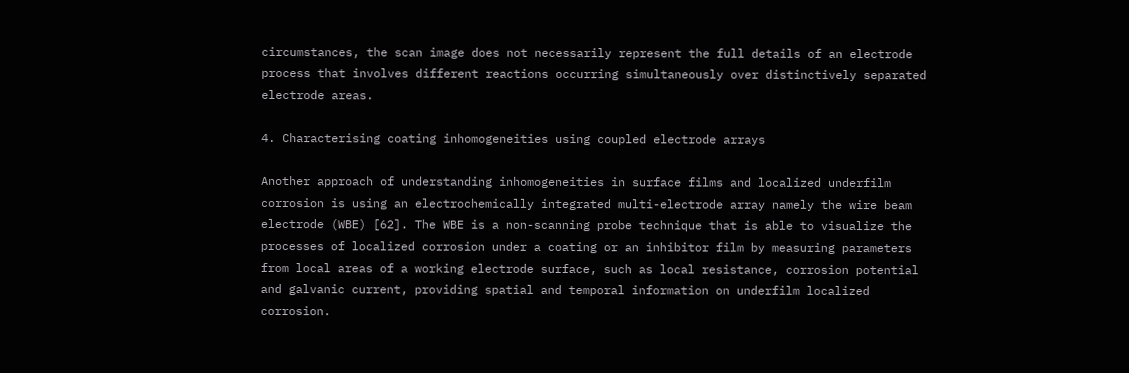circumstances, the scan image does not necessarily represent the full details of an electrode process that involves different reactions occurring simultaneously over distinctively separated electrode areas.

4. Characterising coating inhomogeneities using coupled electrode arrays

Another approach of understanding inhomogeneities in surface films and localized underfilm corrosion is using an electrochemically integrated multi-electrode array namely the wire beam electrode (WBE) [62]. The WBE is a non-scanning probe technique that is able to visualize the processes of localized corrosion under a coating or an inhibitor film by measuring parameters from local areas of a working electrode surface, such as local resistance, corrosion potential and galvanic current, providing spatial and temporal information on underfilm localized corrosion.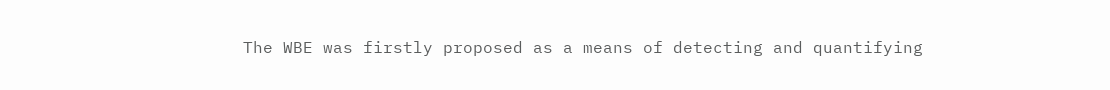The WBE was firstly proposed as a means of detecting and quantifying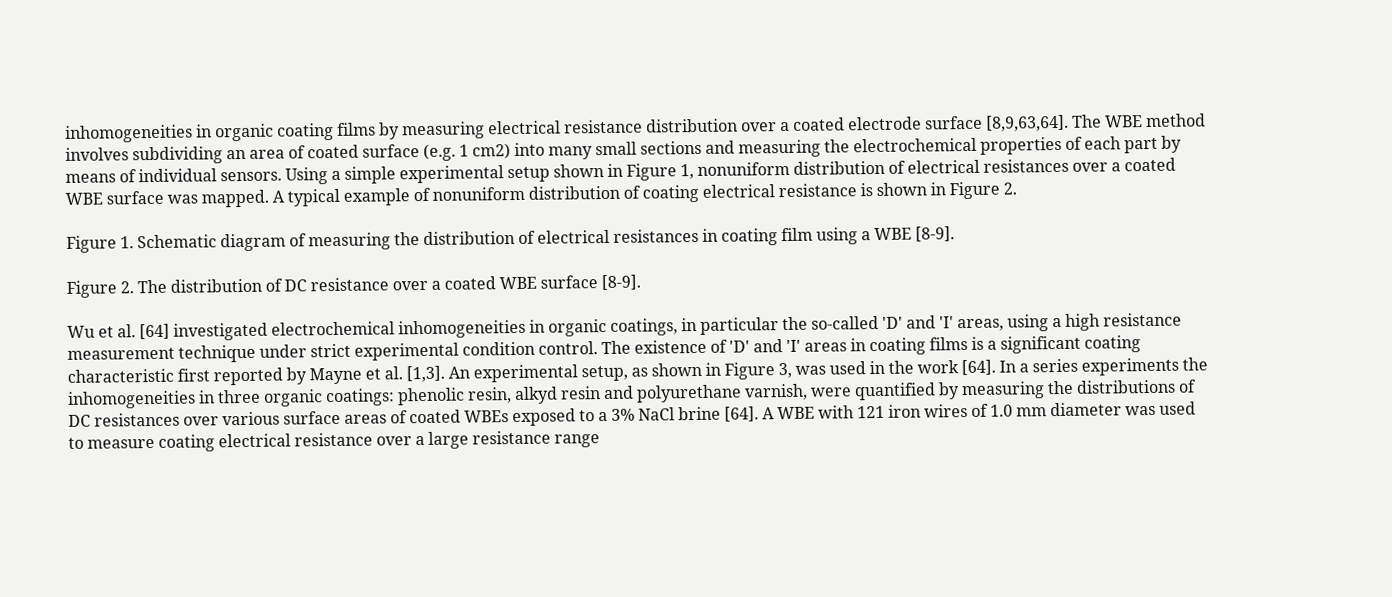inhomogeneities in organic coating films by measuring electrical resistance distribution over a coated electrode surface [8,9,63,64]. The WBE method involves subdividing an area of coated surface (e.g. 1 cm2) into many small sections and measuring the electrochemical properties of each part by means of individual sensors. Using a simple experimental setup shown in Figure 1, nonuniform distribution of electrical resistances over a coated WBE surface was mapped. A typical example of nonuniform distribution of coating electrical resistance is shown in Figure 2.

Figure 1. Schematic diagram of measuring the distribution of electrical resistances in coating film using a WBE [8-9].

Figure 2. The distribution of DC resistance over a coated WBE surface [8-9].

Wu et al. [64] investigated electrochemical inhomogeneities in organic coatings, in particular the so-called 'D' and 'I' areas, using a high resistance measurement technique under strict experimental condition control. The existence of 'D' and 'I' areas in coating films is a significant coating characteristic first reported by Mayne et al. [1,3]. An experimental setup, as shown in Figure 3, was used in the work [64]. In a series experiments the inhomogeneities in three organic coatings: phenolic resin, alkyd resin and polyurethane varnish, were quantified by measuring the distributions of DC resistances over various surface areas of coated WBEs exposed to a 3% NaCl brine [64]. A WBE with 121 iron wires of 1.0 mm diameter was used to measure coating electrical resistance over a large resistance range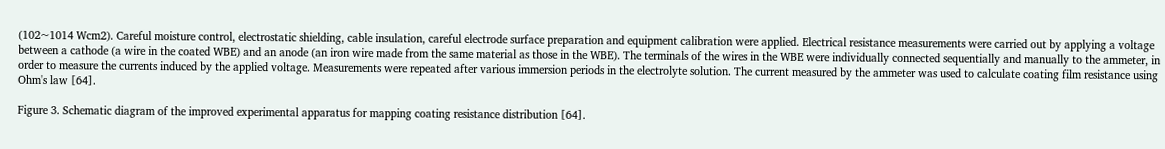(102~1014 Wcm2). Careful moisture control, electrostatic shielding, cable insulation, careful electrode surface preparation and equipment calibration were applied. Electrical resistance measurements were carried out by applying a voltage between a cathode (a wire in the coated WBE) and an anode (an iron wire made from the same material as those in the WBE). The terminals of the wires in the WBE were individually connected sequentially and manually to the ammeter, in order to measure the currents induced by the applied voltage. Measurements were repeated after various immersion periods in the electrolyte solution. The current measured by the ammeter was used to calculate coating film resistance using Ohm's law [64].

Figure 3. Schematic diagram of the improved experimental apparatus for mapping coating resistance distribution [64].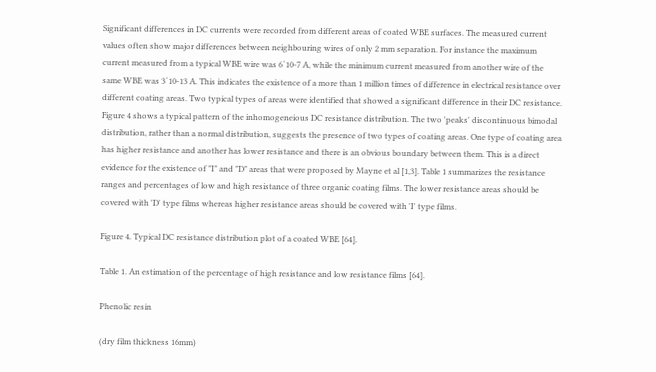Significant differences in DC currents were recorded from different areas of coated WBE surfaces. The measured current values often show major differences between neighbouring wires of only 2 mm separation. For instance the maximum current measured from a typical WBE wire was 6´10-7 A, while the minimum current measured from another wire of the same WBE was 3´10-13 A. This indicates the existence of a more than 1 million times of difference in electrical resistance over different coating areas. Two typical types of areas were identified that showed a significant difference in their DC resistance. Figure 4 shows a typical pattern of the inhomogeneious DC resistance distribution. The two 'peaks' discontinuous bimodal distribution, rather than a normal distribution, suggests the presence of two types of coating areas. One type of coating area has higher resistance and another has lower resistance and there is an obvious boundary between them. This is a direct evidence for the existence of "I" and "D" areas that were proposed by Mayne et al [1,3]. Table 1 summarizes the resistance ranges and percentages of low and high resistance of three organic coating films. The lower resistance areas should be covered with 'D' type films whereas higher resistance areas should be covered with 'I' type films.

Figure 4. Typical DC resistance distribution plot of a coated WBE [64].

Table 1. An estimation of the percentage of high resistance and low resistance films [64].

Phenolic resin

(dry film thickness 16mm)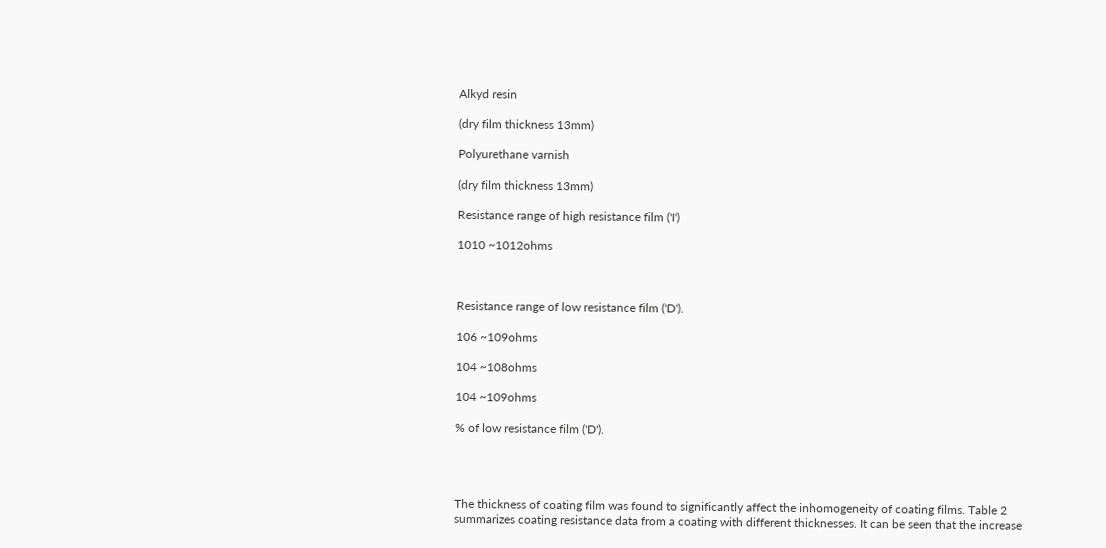Alkyd resin

(dry film thickness 13mm)

Polyurethane varnish

(dry film thickness 13mm)

Resistance range of high resistance film ('I')

1010 ~1012ohms



Resistance range of low resistance film ('D').

106 ~109ohms

104 ~108ohms

104 ~109ohms

% of low resistance film ('D').




The thickness of coating film was found to significantly affect the inhomogeneity of coating films. Table 2 summarizes coating resistance data from a coating with different thicknesses. It can be seen that the increase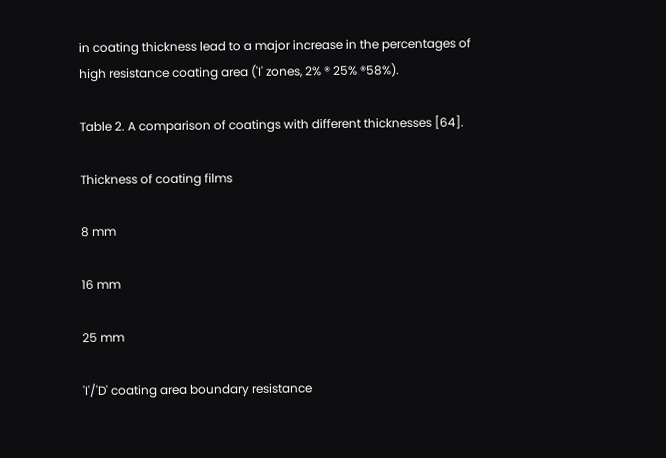in coating thickness lead to a major increase in the percentages of high resistance coating area ('I' zones, 2% ® 25% ®58%).

Table 2. A comparison of coatings with different thicknesses [64].

Thickness of coating films

8 mm

16 mm

25 mm

'I'/'D' coating area boundary resistance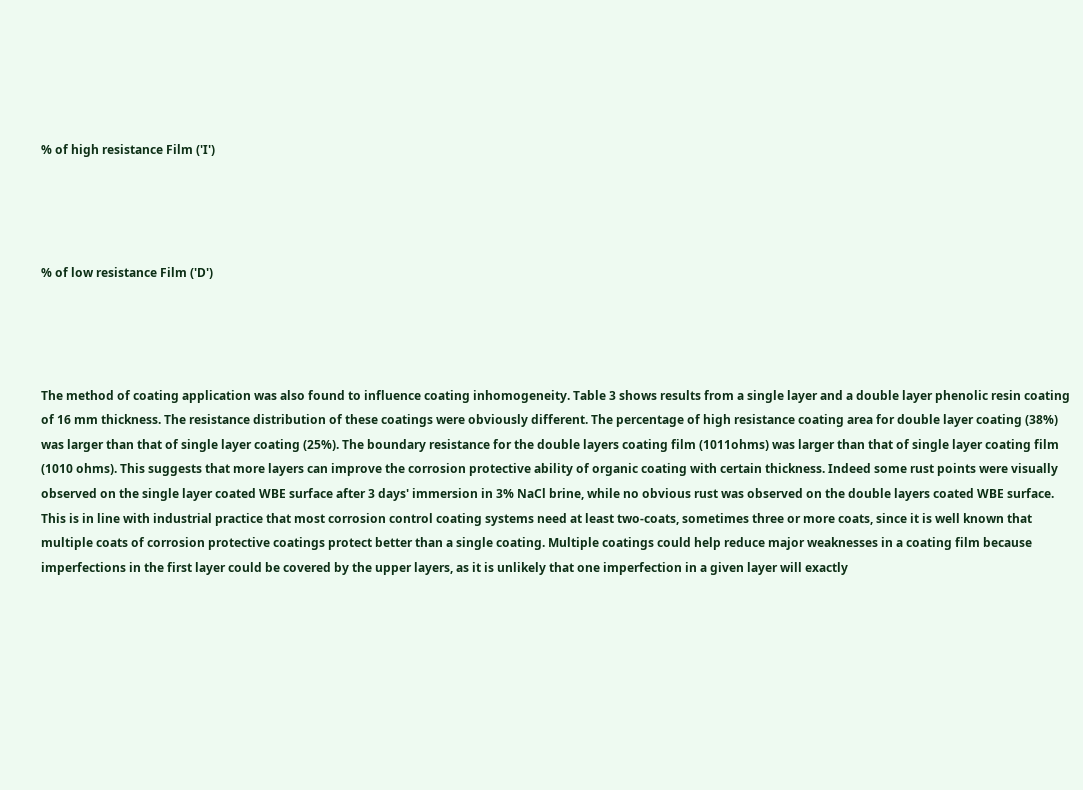% of high resistance Film ('I')




% of low resistance Film ('D')




The method of coating application was also found to influence coating inhomogeneity. Table 3 shows results from a single layer and a double layer phenolic resin coating of 16 mm thickness. The resistance distribution of these coatings were obviously different. The percentage of high resistance coating area for double layer coating (38%) was larger than that of single layer coating (25%). The boundary resistance for the double layers coating film (1011ohms) was larger than that of single layer coating film (1010 ohms). This suggests that more layers can improve the corrosion protective ability of organic coating with certain thickness. Indeed some rust points were visually observed on the single layer coated WBE surface after 3 days' immersion in 3% NaCl brine, while no obvious rust was observed on the double layers coated WBE surface. This is in line with industrial practice that most corrosion control coating systems need at least two-coats, sometimes three or more coats, since it is well known that multiple coats of corrosion protective coatings protect better than a single coating. Multiple coatings could help reduce major weaknesses in a coating film because imperfections in the first layer could be covered by the upper layers, as it is unlikely that one imperfection in a given layer will exactly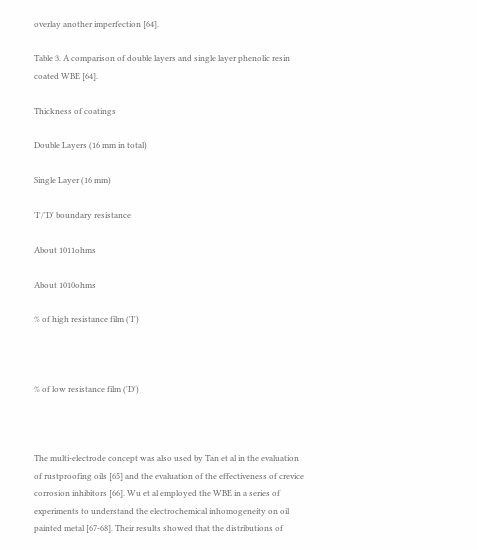overlay another imperfection [64].

Table 3. A comparison of double layers and single layer phenolic resin coated WBE [64].

Thickness of coatings

Double Layers (16 mm in total)

Single Layer (16 mm)

'I'/'D' boundary resistance

About 1011ohms

About 1010ohms

% of high resistance film ('I')



% of low resistance film ('D')



The multi-electrode concept was also used by Tan et al in the evaluation of rustproofing oils [65] and the evaluation of the effectiveness of crevice corrosion inhibitors [66]. Wu et al employed the WBE in a series of experiments to understand the electrochemical inhomogeneity on oil painted metal [67-68]. Their results showed that the distributions of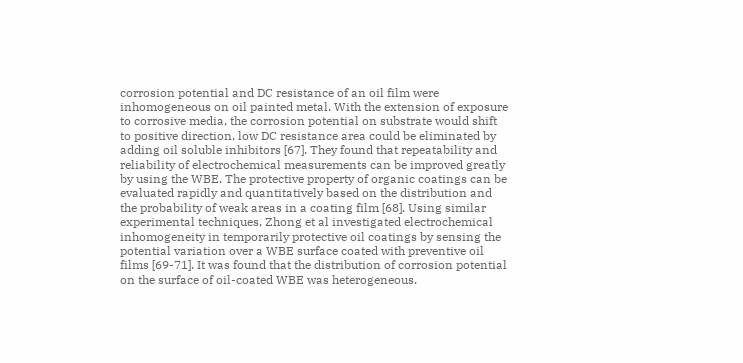corrosion potential and DC resistance of an oil film were inhomogeneous on oil painted metal. With the extension of exposure to corrosive media, the corrosion potential on substrate would shift to positive direction, low DC resistance area could be eliminated by adding oil soluble inhibitors [67]. They found that repeatability and reliability of electrochemical measurements can be improved greatly by using the WBE. The protective property of organic coatings can be evaluated rapidly and quantitatively based on the distribution and the probability of weak areas in a coating film [68]. Using similar experimental techniques, Zhong et al investigated electrochemical inhomogeneity in temporarily protective oil coatings by sensing the potential variation over a WBE surface coated with preventive oil films [69-71]. It was found that the distribution of corrosion potential on the surface of oil-coated WBE was heterogeneous.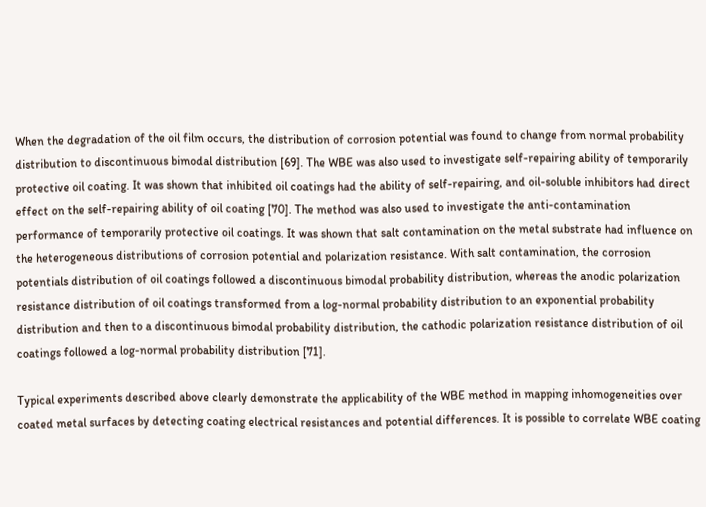When the degradation of the oil film occurs, the distribution of corrosion potential was found to change from normal probability distribution to discontinuous bimodal distribution [69]. The WBE was also used to investigate self-repairing ability of temporarily protective oil coating. It was shown that inhibited oil coatings had the ability of self-repairing, and oil-soluble inhibitors had direct effect on the self-repairing ability of oil coating [70]. The method was also used to investigate the anti-contamination performance of temporarily protective oil coatings. It was shown that salt contamination on the metal substrate had influence on the heterogeneous distributions of corrosion potential and polarization resistance. With salt contamination, the corrosion potentials distribution of oil coatings followed a discontinuous bimodal probability distribution, whereas the anodic polarization resistance distribution of oil coatings transformed from a log-normal probability distribution to an exponential probability distribution and then to a discontinuous bimodal probability distribution, the cathodic polarization resistance distribution of oil coatings followed a log-normal probability distribution [71].

Typical experiments described above clearly demonstrate the applicability of the WBE method in mapping inhomogeneities over coated metal surfaces by detecting coating electrical resistances and potential differences. It is possible to correlate WBE coating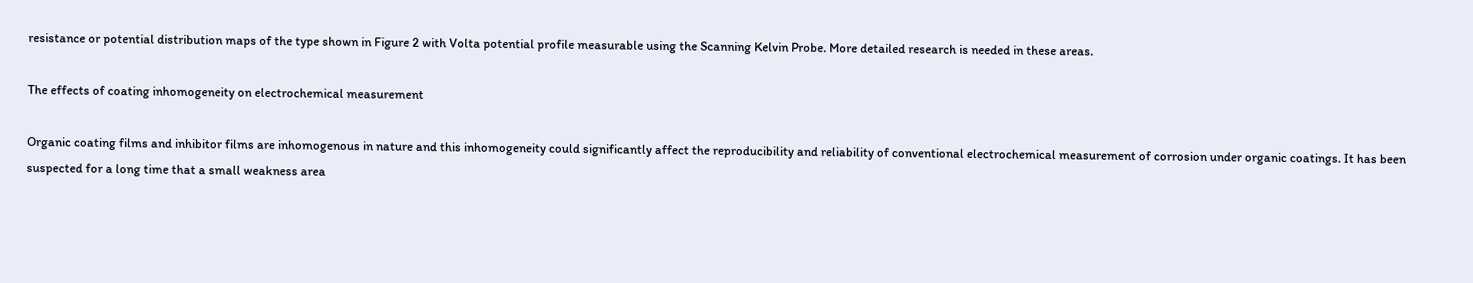resistance or potential distribution maps of the type shown in Figure 2 with Volta potential profile measurable using the Scanning Kelvin Probe. More detailed research is needed in these areas.

The effects of coating inhomogeneity on electrochemical measurement

Organic coating films and inhibitor films are inhomogenous in nature and this inhomogeneity could significantly affect the reproducibility and reliability of conventional electrochemical measurement of corrosion under organic coatings. It has been suspected for a long time that a small weakness area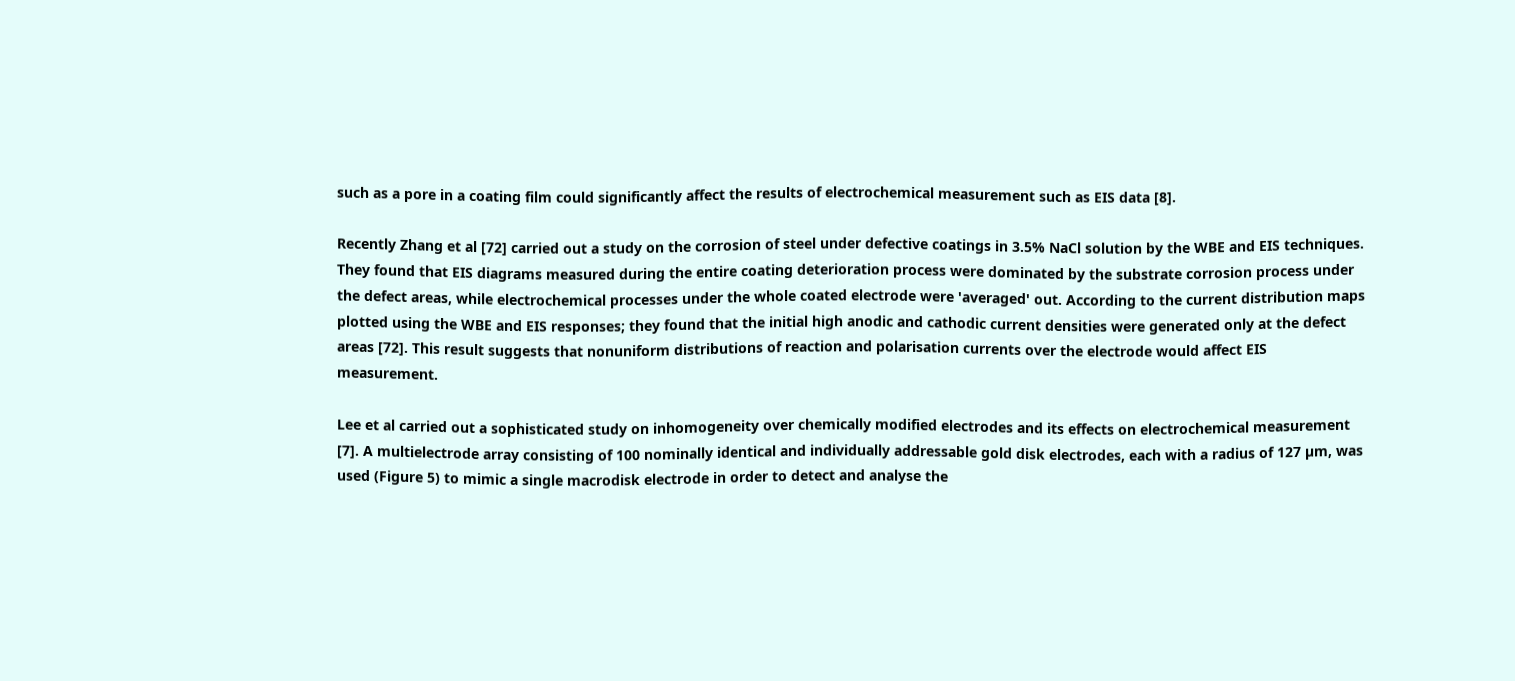such as a pore in a coating film could significantly affect the results of electrochemical measurement such as EIS data [8].

Recently Zhang et al [72] carried out a study on the corrosion of steel under defective coatings in 3.5% NaCl solution by the WBE and EIS techniques. They found that EIS diagrams measured during the entire coating deterioration process were dominated by the substrate corrosion process under the defect areas, while electrochemical processes under the whole coated electrode were 'averaged' out. According to the current distribution maps plotted using the WBE and EIS responses; they found that the initial high anodic and cathodic current densities were generated only at the defect areas [72]. This result suggests that nonuniform distributions of reaction and polarisation currents over the electrode would affect EIS measurement.

Lee et al carried out a sophisticated study on inhomogeneity over chemically modified electrodes and its effects on electrochemical measurement [7]. A multielectrode array consisting of 100 nominally identical and individually addressable gold disk electrodes, each with a radius of 127 µm, was used (Figure 5) to mimic a single macrodisk electrode in order to detect and analyse the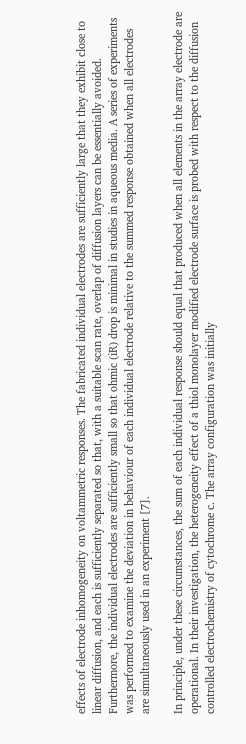effects of electrode inhomogeneity on voltammetric responses. The fabricated individual electrodes are sufficiently large that they exhibit close to linear diffusion, and each is sufficiently separated so that, with a suitable scan rate, overlap of diffusion layers can be essentially avoided. Furthermore, the individual electrodes are sufficiently small so that ohmic (iR) drop is minimal in studies in aqueous media. A series of experiments was performed to examine the deviation in behaviour of each individual electrode relative to the summed response obtained when all electrodes are simultaneously used in an experiment [7].

In principle, under these circumstances, the sum of each individual response should equal that produced when all elements in the array electrode are operational. In their investigation, the heterogeneity effect of a thiol monolayer modified electrode surface is probed with respect to the diffusion controlled electrochemistry of cytochrome c. The array configuration was initially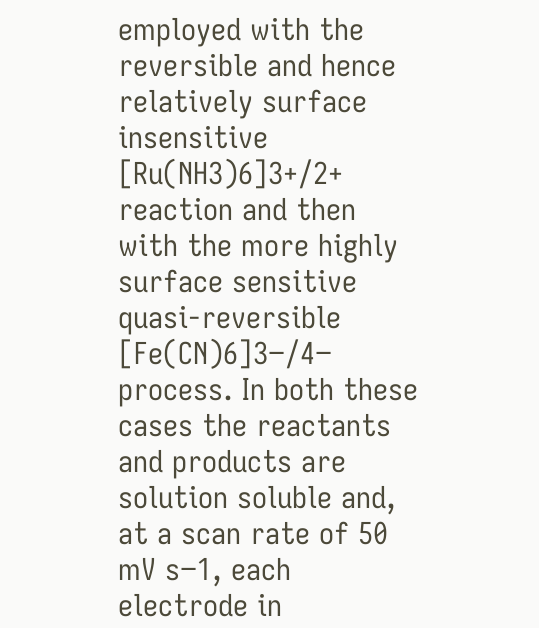employed with the reversible and hence relatively surface insensitive [Ru(NH3)6]3+/2+ reaction and then with the more highly surface sensitive quasi-reversible [Fe(CN)6]3−/4− process. In both these cases the reactants and products are solution soluble and, at a scan rate of 50 mV s−1, each electrode in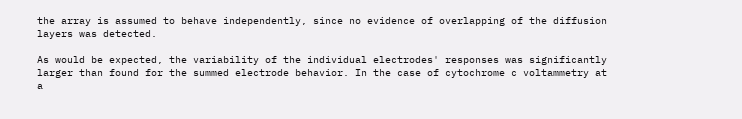the array is assumed to behave independently, since no evidence of overlapping of the diffusion layers was detected.

As would be expected, the variability of the individual electrodes' responses was significantly larger than found for the summed electrode behavior. In the case of cytochrome c voltammetry at a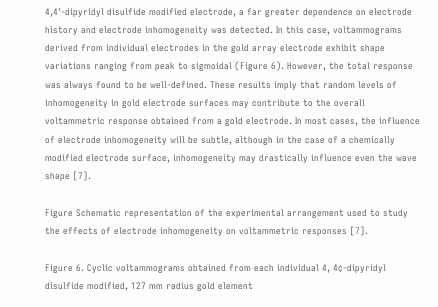4,4′-dipyridyl disulfide modified electrode, a far greater dependence on electrode history and electrode inhomogeneity was detected. In this case, voltammograms derived from individual electrodes in the gold array electrode exhibit shape variations ranging from peak to sigmoidal (Figure 6). However, the total response was always found to be well-defined. These results imply that random levels of inhomogeneity in gold electrode surfaces may contribute to the overall voltammetric response obtained from a gold electrode. In most cases, the influence of electrode inhomogeneity will be subtle, although in the case of a chemically modified electrode surface, inhomogeneity may drastically influence even the wave shape [7].

Figure Schematic representation of the experimental arrangement used to study the effects of electrode inhomogeneity on voltammetric responses [7].

Figure 6. Cyclic voltammograms obtained from each individual 4, 4¢-dipyridyl disulfide modified, 127 mm radius gold element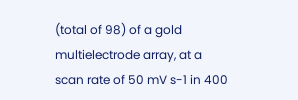(total of 98) of a gold multielectrode array, at a scan rate of 50 mV s-1 in 400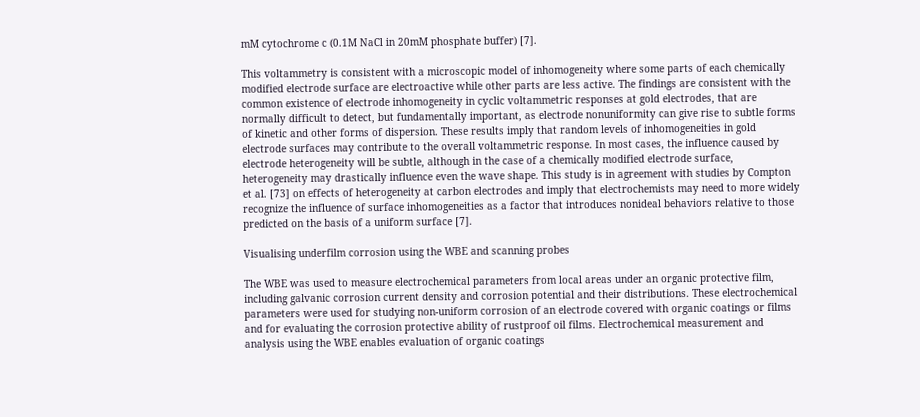mM cytochrome c (0.1M NaCl in 20mM phosphate buffer) [7].

This voltammetry is consistent with a microscopic model of inhomogeneity where some parts of each chemically modified electrode surface are electroactive while other parts are less active. The findings are consistent with the common existence of electrode inhomogeneity in cyclic voltammetric responses at gold electrodes, that are normally difficult to detect, but fundamentally important, as electrode nonuniformity can give rise to subtle forms of kinetic and other forms of dispersion. These results imply that random levels of inhomogeneities in gold electrode surfaces may contribute to the overall voltammetric response. In most cases, the influence caused by electrode heterogeneity will be subtle, although in the case of a chemically modified electrode surface, heterogeneity may drastically influence even the wave shape. This study is in agreement with studies by Compton et al. [73] on effects of heterogeneity at carbon electrodes and imply that electrochemists may need to more widely recognize the influence of surface inhomogeneities as a factor that introduces nonideal behaviors relative to those predicted on the basis of a uniform surface [7].

Visualising underfilm corrosion using the WBE and scanning probes

The WBE was used to measure electrochemical parameters from local areas under an organic protective film, including galvanic corrosion current density and corrosion potential and their distributions. These electrochemical parameters were used for studying non-uniform corrosion of an electrode covered with organic coatings or films and for evaluating the corrosion protective ability of rustproof oil films. Electrochemical measurement and analysis using the WBE enables evaluation of organic coatings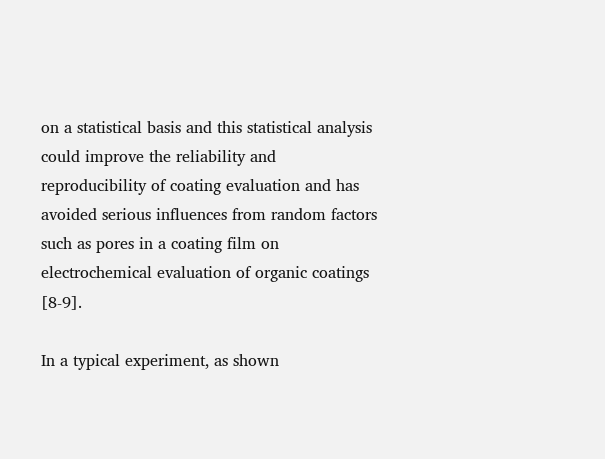on a statistical basis and this statistical analysis could improve the reliability and reproducibility of coating evaluation and has avoided serious influences from random factors such as pores in a coating film on electrochemical evaluation of organic coatings [8-9].

In a typical experiment, as shown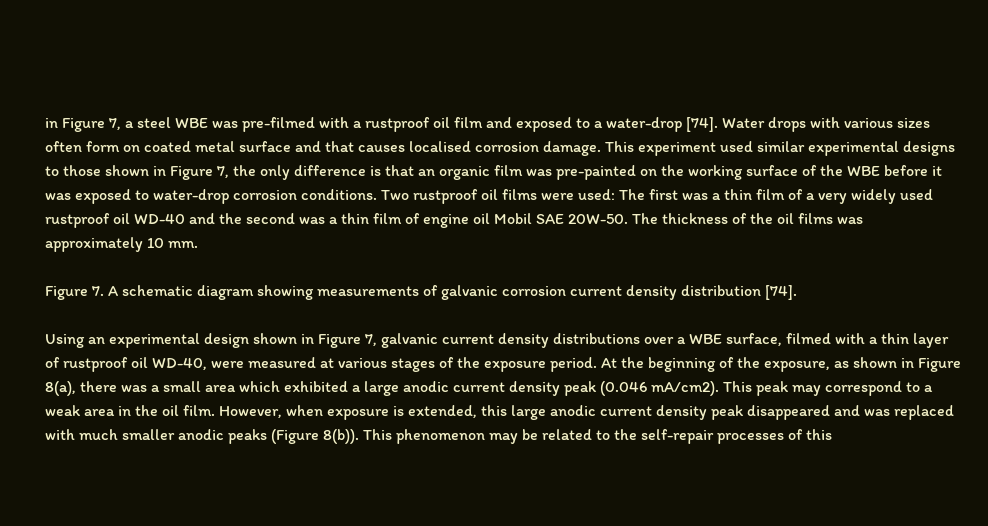in Figure 7, a steel WBE was pre-filmed with a rustproof oil film and exposed to a water-drop [74]. Water drops with various sizes often form on coated metal surface and that causes localised corrosion damage. This experiment used similar experimental designs to those shown in Figure 7, the only difference is that an organic film was pre-painted on the working surface of the WBE before it was exposed to water-drop corrosion conditions. Two rustproof oil films were used: The first was a thin film of a very widely used rustproof oil WD-40 and the second was a thin film of engine oil Mobil SAE 20W-50. The thickness of the oil films was approximately 10 mm.

Figure 7. A schematic diagram showing measurements of galvanic corrosion current density distribution [74].

Using an experimental design shown in Figure 7, galvanic current density distributions over a WBE surface, filmed with a thin layer of rustproof oil WD-40, were measured at various stages of the exposure period. At the beginning of the exposure, as shown in Figure 8(a), there was a small area which exhibited a large anodic current density peak (0.046 mA/cm2). This peak may correspond to a weak area in the oil film. However, when exposure is extended, this large anodic current density peak disappeared and was replaced with much smaller anodic peaks (Figure 8(b)). This phenomenon may be related to the self-repair processes of this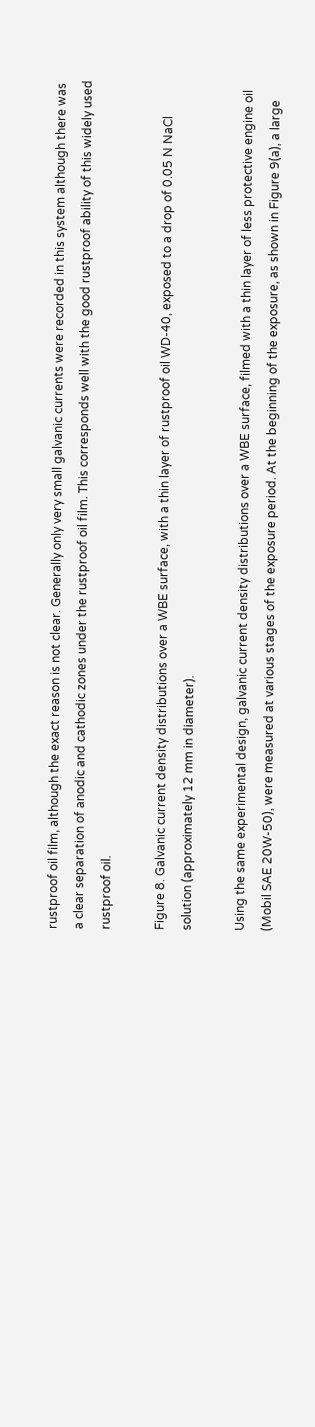rustproof oil film, although the exact reason is not clear. Generally only very small galvanic currents were recorded in this system although there was a clear separation of anodic and cathodic zones under the rustproof oil film. This corresponds well with the good rustproof ability of this widely used rustproof oil.

Figure 8. Galvanic current density distributions over a WBE surface, with a thin layer of rustproof oil WD-40, exposed to a drop of 0.05 N NaCl solution (approximately 12 mm in diameter).

Using the same experimental design, galvanic current density distributions over a WBE surface, filmed with a thin layer of less protective engine oil (Mobil SAE 20W-50), were measured at various stages of the exposure period. At the beginning of the exposure, as shown in Figure 9(a), a large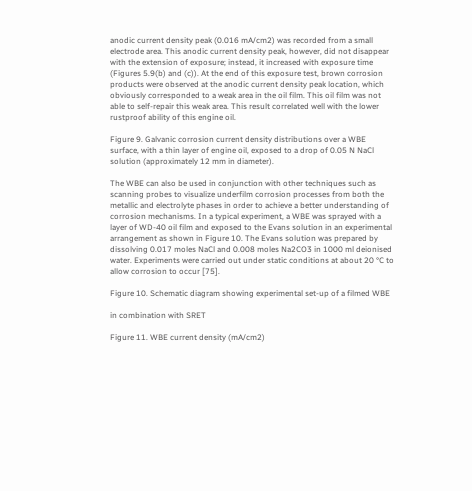anodic current density peak (0.016 mA/cm2) was recorded from a small electrode area. This anodic current density peak, however, did not disappear with the extension of exposure; instead, it increased with exposure time (Figures 5.9(b) and (c)). At the end of this exposure test, brown corrosion products were observed at the anodic current density peak location, which obviously corresponded to a weak area in the oil film. This oil film was not able to self-repair this weak area. This result correlated well with the lower rustproof ability of this engine oil.

Figure 9. Galvanic corrosion current density distributions over a WBE surface, with a thin layer of engine oil, exposed to a drop of 0.05 N NaCl solution (approximately 12 mm in diameter).

The WBE can also be used in conjunction with other techniques such as scanning probes to visualize underfilm corrosion processes from both the metallic and electrolyte phases in order to achieve a better understanding of corrosion mechanisms. In a typical experiment, a WBE was sprayed with a layer of WD-40 oil film and exposed to the Evans solution in an experimental arrangement as shown in Figure 10. The Evans solution was prepared by dissolving 0.017 moles NaCl and 0.008 moles Na2CO3 in 1000 ml deionised water. Experiments were carried out under static conditions at about 20 °C to allow corrosion to occur [75].

Figure 10. Schematic diagram showing experimental set-up of a filmed WBE

in combination with SRET

Figure 11. WBE current density (mA/cm2)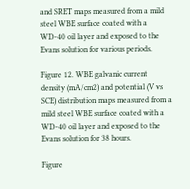and SRET maps measured from a mild steel WBE surface coated with a WD-40 oil layer and exposed to the Evans solution for various periods.

Figure 12. WBE galvanic current density (mA/cm2) and potential (V vs SCE) distribution maps measured from a mild steel WBE surface coated with a WD-40 oil layer and exposed to the Evans solution for 38 hours.

Figure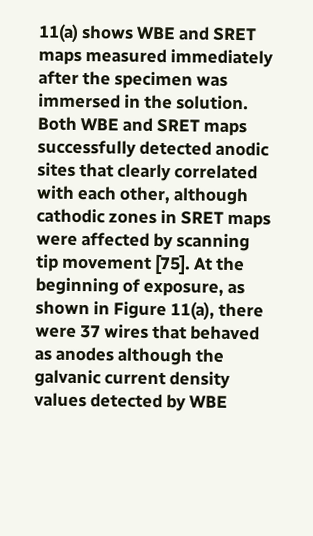11(a) shows WBE and SRET maps measured immediately after the specimen was immersed in the solution. Both WBE and SRET maps successfully detected anodic sites that clearly correlated with each other, although cathodic zones in SRET maps were affected by scanning tip movement [75]. At the beginning of exposure, as shown in Figure 11(a), there were 37 wires that behaved as anodes although the galvanic current density values detected by WBE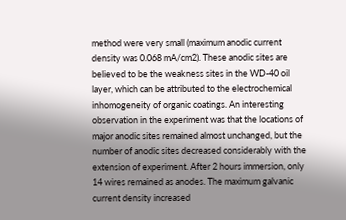method were very small (maximum anodic current density was 0.068 mA/cm2). These anodic sites are believed to be the weakness sites in the WD-40 oil layer, which can be attributed to the electrochemical inhomogeneity of organic coatings. An interesting observation in the experiment was that the locations of major anodic sites remained almost unchanged, but the number of anodic sites decreased considerably with the extension of experiment. After 2 hours immersion, only 14 wires remained as anodes. The maximum galvanic current density increased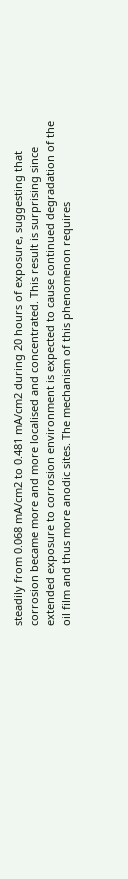steadily from 0.068 mA/cm2 to 0.481 mA/cm2 during 20 hours of exposure, suggesting that corrosion became more and more localised and concentrated. This result is surprising since extended exposure to corrosion environment is expected to cause continued degradation of the oil film and thus more anodic sites. The mechanism of this phenomenon requires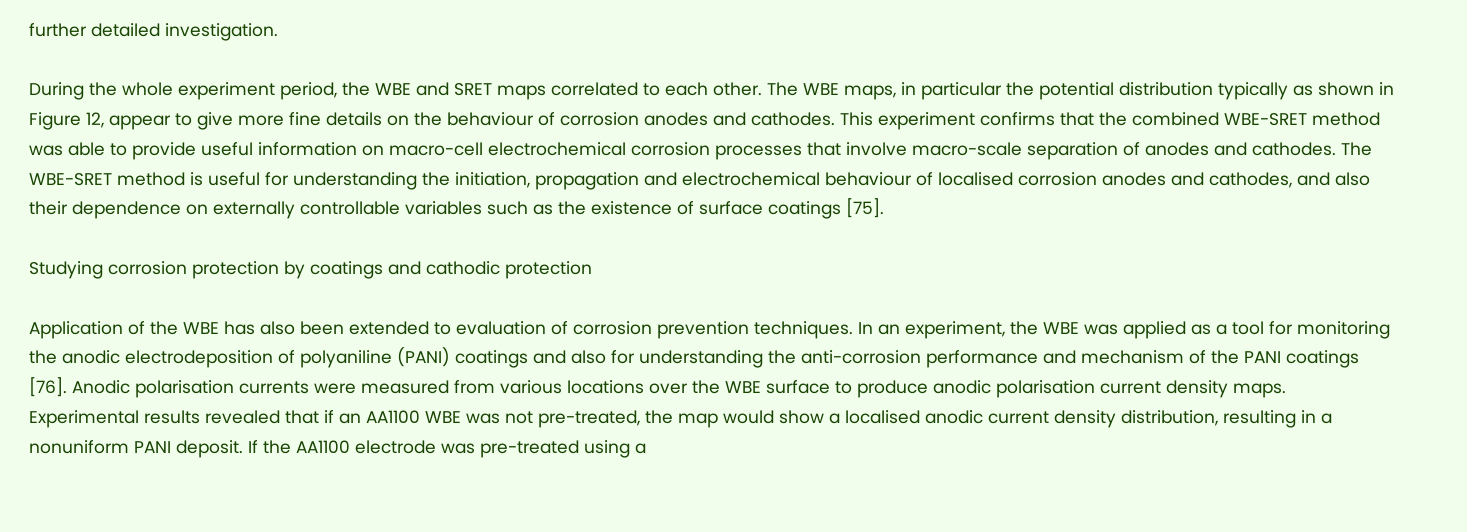further detailed investigation.

During the whole experiment period, the WBE and SRET maps correlated to each other. The WBE maps, in particular the potential distribution typically as shown in Figure 12, appear to give more fine details on the behaviour of corrosion anodes and cathodes. This experiment confirms that the combined WBE-SRET method was able to provide useful information on macro-cell electrochemical corrosion processes that involve macro-scale separation of anodes and cathodes. The WBE-SRET method is useful for understanding the initiation, propagation and electrochemical behaviour of localised corrosion anodes and cathodes, and also their dependence on externally controllable variables such as the existence of surface coatings [75].

Studying corrosion protection by coatings and cathodic protection

Application of the WBE has also been extended to evaluation of corrosion prevention techniques. In an experiment, the WBE was applied as a tool for monitoring the anodic electrodeposition of polyaniline (PANI) coatings and also for understanding the anti-corrosion performance and mechanism of the PANI coatings [76]. Anodic polarisation currents were measured from various locations over the WBE surface to produce anodic polarisation current density maps. Experimental results revealed that if an AA1100 WBE was not pre-treated, the map would show a localised anodic current density distribution, resulting in a nonuniform PANI deposit. If the AA1100 electrode was pre-treated using a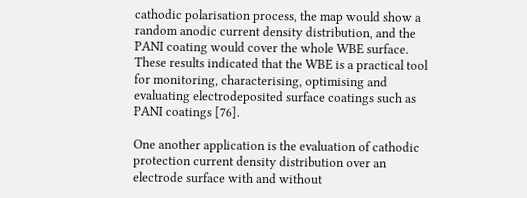cathodic polarisation process, the map would show a random anodic current density distribution, and the PANI coating would cover the whole WBE surface. These results indicated that the WBE is a practical tool for monitoring, characterising, optimising and evaluating electrodeposited surface coatings such as PANI coatings [76].

One another application is the evaluation of cathodic protection current density distribution over an electrode surface with and without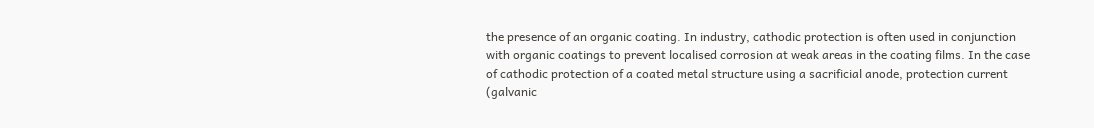the presence of an organic coating. In industry, cathodic protection is often used in conjunction with organic coatings to prevent localised corrosion at weak areas in the coating films. In the case of cathodic protection of a coated metal structure using a sacrificial anode, protection current (galvanic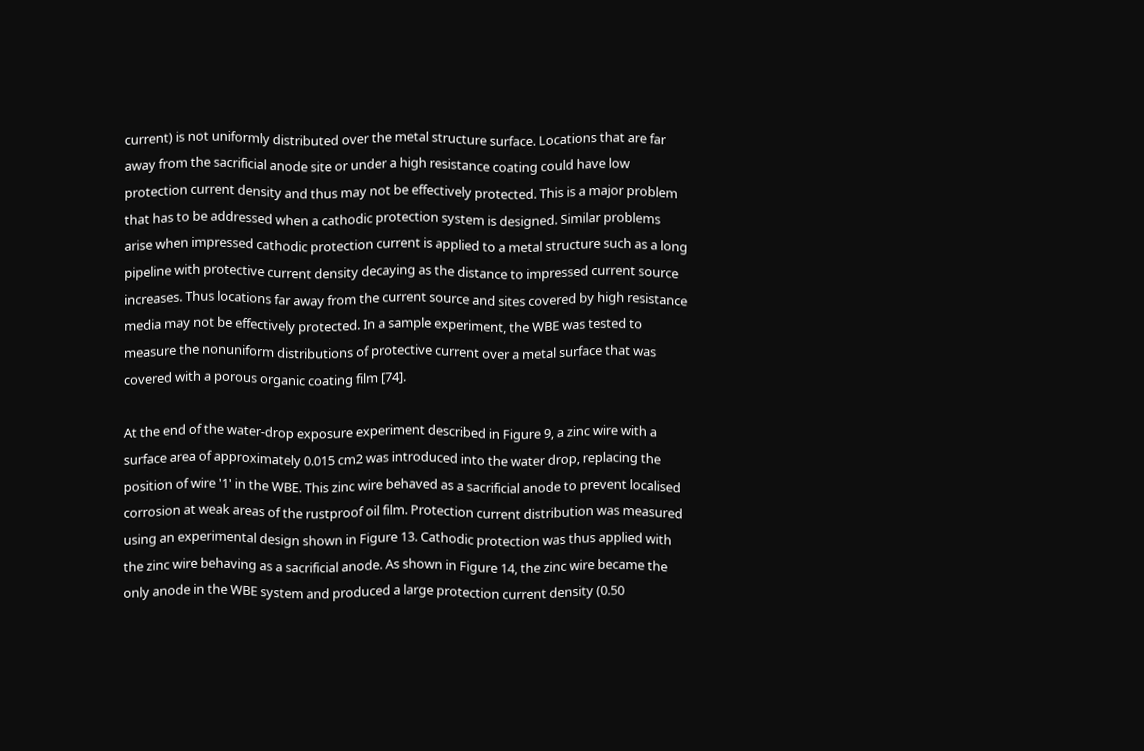current) is not uniformly distributed over the metal structure surface. Locations that are far away from the sacrificial anode site or under a high resistance coating could have low protection current density and thus may not be effectively protected. This is a major problem that has to be addressed when a cathodic protection system is designed. Similar problems arise when impressed cathodic protection current is applied to a metal structure such as a long pipeline with protective current density decaying as the distance to impressed current source increases. Thus locations far away from the current source and sites covered by high resistance media may not be effectively protected. In a sample experiment, the WBE was tested to measure the nonuniform distributions of protective current over a metal surface that was covered with a porous organic coating film [74].

At the end of the water-drop exposure experiment described in Figure 9, a zinc wire with a surface area of approximately 0.015 cm2 was introduced into the water drop, replacing the position of wire '1' in the WBE. This zinc wire behaved as a sacrificial anode to prevent localised corrosion at weak areas of the rustproof oil film. Protection current distribution was measured using an experimental design shown in Figure 13. Cathodic protection was thus applied with the zinc wire behaving as a sacrificial anode. As shown in Figure 14, the zinc wire became the only anode in the WBE system and produced a large protection current density (0.50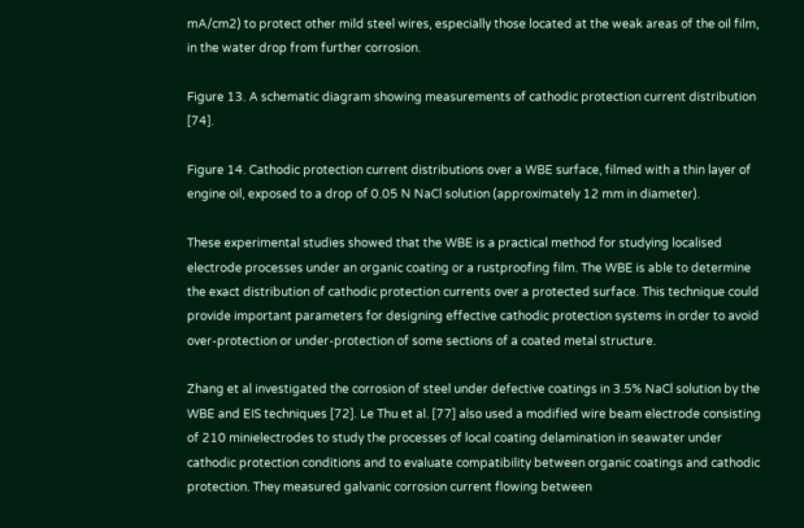mA/cm2) to protect other mild steel wires, especially those located at the weak areas of the oil film, in the water drop from further corrosion.

Figure 13. A schematic diagram showing measurements of cathodic protection current distribution [74].

Figure 14. Cathodic protection current distributions over a WBE surface, filmed with a thin layer of engine oil, exposed to a drop of 0.05 N NaCl solution (approximately 12 mm in diameter).

These experimental studies showed that the WBE is a practical method for studying localised electrode processes under an organic coating or a rustproofing film. The WBE is able to determine the exact distribution of cathodic protection currents over a protected surface. This technique could provide important parameters for designing effective cathodic protection systems in order to avoid over-protection or under-protection of some sections of a coated metal structure.

Zhang et al investigated the corrosion of steel under defective coatings in 3.5% NaCl solution by the WBE and EIS techniques [72]. Le Thu et al. [77] also used a modified wire beam electrode consisting of 210 minielectrodes to study the processes of local coating delamination in seawater under cathodic protection conditions and to evaluate compatibility between organic coatings and cathodic protection. They measured galvanic corrosion current flowing between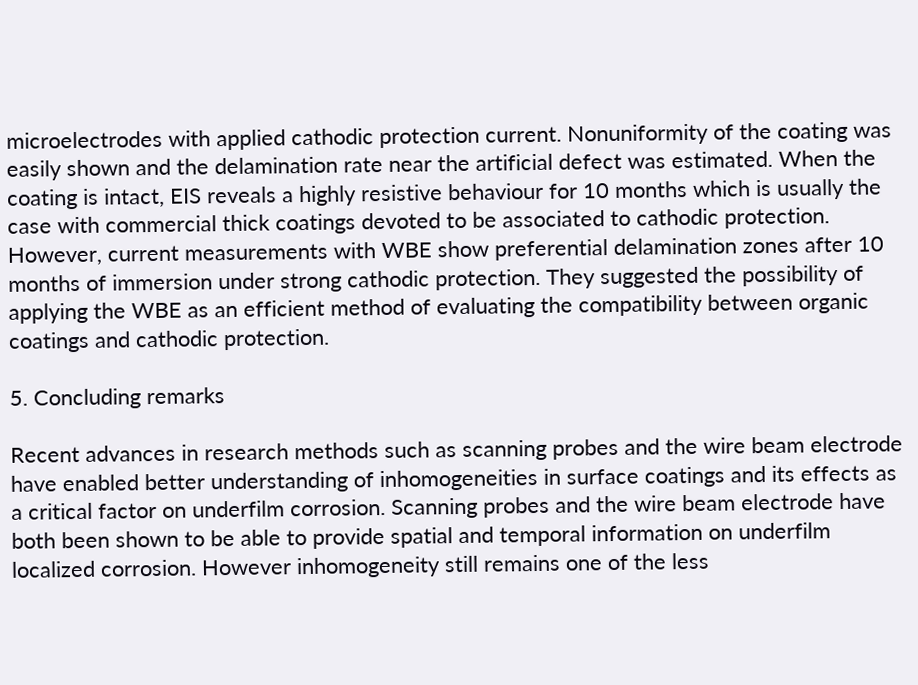microelectrodes with applied cathodic protection current. Nonuniformity of the coating was easily shown and the delamination rate near the artificial defect was estimated. When the coating is intact, EIS reveals a highly resistive behaviour for 10 months which is usually the case with commercial thick coatings devoted to be associated to cathodic protection. However, current measurements with WBE show preferential delamination zones after 10 months of immersion under strong cathodic protection. They suggested the possibility of applying the WBE as an efficient method of evaluating the compatibility between organic coatings and cathodic protection.

5. Concluding remarks

Recent advances in research methods such as scanning probes and the wire beam electrode have enabled better understanding of inhomogeneities in surface coatings and its effects as a critical factor on underfilm corrosion. Scanning probes and the wire beam electrode have both been shown to be able to provide spatial and temporal information on underfilm localized corrosion. However inhomogeneity still remains one of the less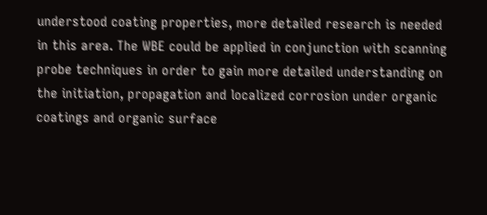understood coating properties, more detailed research is needed in this area. The WBE could be applied in conjunction with scanning probe techniques in order to gain more detailed understanding on the initiation, propagation and localized corrosion under organic coatings and organic surface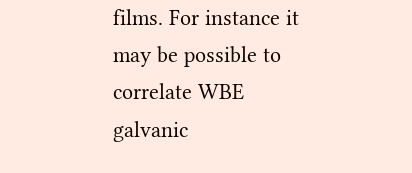films. For instance it may be possible to correlate WBE galvanic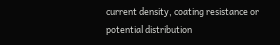current density, coating resistance or potential distribution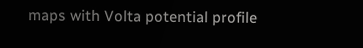maps with Volta potential profile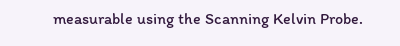measurable using the Scanning Kelvin Probe.